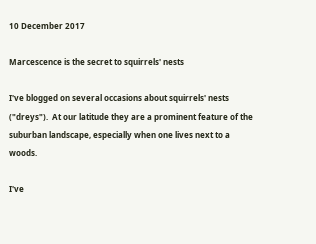10 December 2017

Marcescence is the secret to squirrels' nests

I've blogged on several occasions about squirrels' nests ("dreys").  At our latitude they are a prominent feature of the suburban landscape, especially when one lives next to a woods.

I've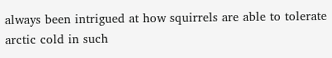always been intrigued at how squirrels are able to tolerate arctic cold in such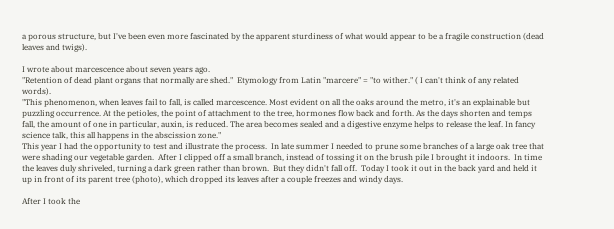a porous structure, but I've been even more fascinated by the apparent sturdiness of what would appear to be a fragile construction (dead leaves and twigs).

I wrote about marcescence about seven years ago.
"Retention of dead plant organs that normally are shed."  Etymology from Latin "marcere" = "to wither." ( I can't think of any related words).
"This phenomenon, when leaves fail to fall, is called marcescence. Most evident on all the oaks around the metro, it's an explainable but puzzling occurrence. At the petioles, the point of attachment to the tree, hormones flow back and forth. As the days shorten and temps fall, the amount of one in particular, auxin, is reduced. The area becomes sealed and a digestive enzyme helps to release the leaf. In fancy science talk, this all happens in the abscission zone."
This year I had the opportunity to test and illustrate the process.  In late summer I needed to prune some branches of a large oak tree that were shading our vegetable garden.  After I clipped off a small branch, instead of tossing it on the brush pile I brought it indoors.  In time the leaves duly shriveled, turning a dark green rather than brown.  But they didn't fall off.  Today I took it out in the back yard and held it up in front of its parent tree (photo), which dropped its leaves after a couple freezes and windy days.

After I took the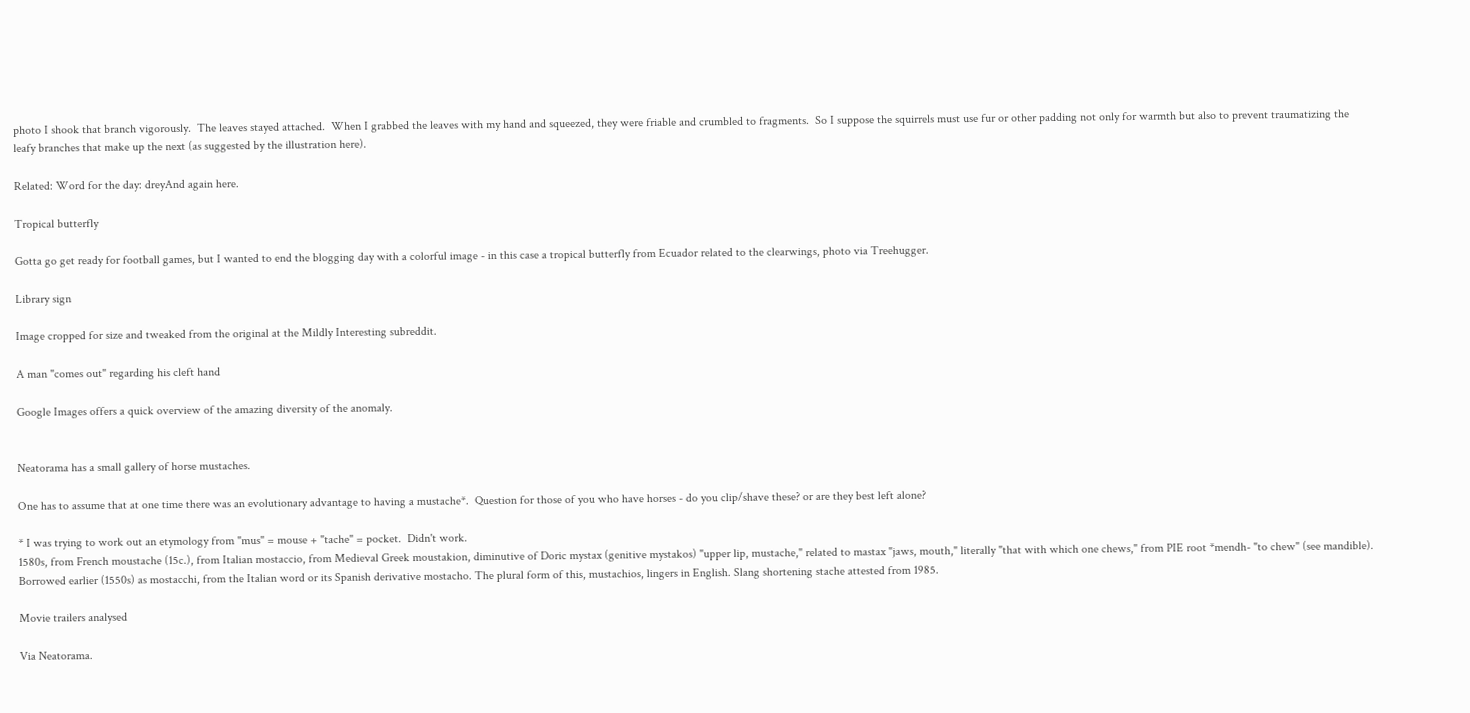photo I shook that branch vigorously.  The leaves stayed attached.  When I grabbed the leaves with my hand and squeezed, they were friable and crumbled to fragments.  So I suppose the squirrels must use fur or other padding not only for warmth but also to prevent traumatizing the leafy branches that make up the next (as suggested by the illustration here).

Related: Word for the day: dreyAnd again here.

Tropical butterfly

Gotta go get ready for football games, but I wanted to end the blogging day with a colorful image - in this case a tropical butterfly from Ecuador related to the clearwings, photo via Treehugger.

Library sign

Image cropped for size and tweaked from the original at the Mildly Interesting subreddit.

A man "comes out" regarding his cleft hand

Google Images offers a quick overview of the amazing diversity of the anomaly.


Neatorama has a small gallery of horse mustaches.

One has to assume that at one time there was an evolutionary advantage to having a mustache*.  Question for those of you who have horses - do you clip/shave these? or are they best left alone?

* I was trying to work out an etymology from "mus" = mouse + "tache" = pocket.  Didn't work.
1580s, from French moustache (15c.), from Italian mostaccio, from Medieval Greek moustakion, diminutive of Doric mystax (genitive mystakos) "upper lip, mustache," related to mastax "jaws, mouth," literally "that with which one chews," from PIE root *mendh- "to chew" (see mandible).  Borrowed earlier (1550s) as mostacchi, from the Italian word or its Spanish derivative mostacho. The plural form of this, mustachios, lingers in English. Slang shortening stache attested from 1985.

Movie trailers analysed

Via Neatorama.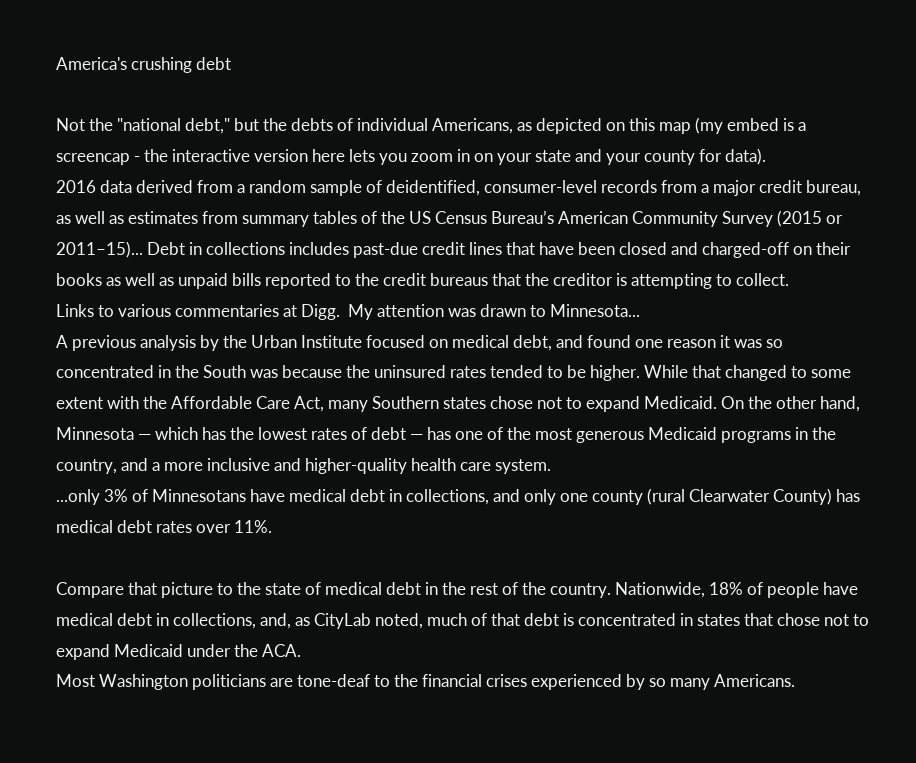America's crushing debt

Not the "national debt," but the debts of individual Americans, as depicted on this map (my embed is a screencap - the interactive version here lets you zoom in on your state and your county for data).
2016 data derived from a random sample of deidentified, consumer-level records from a major credit bureau, as well as estimates from summary tables of the US Census Bureau’s American Community Survey (2015 or 2011–15)... Debt in collections includes past-due credit lines that have been closed and charged-off on their books as well as unpaid bills reported to the credit bureaus that the creditor is attempting to collect.
Links to various commentaries at Digg.  My attention was drawn to Minnesota...
A previous analysis by the Urban Institute focused on medical debt, and found one reason it was so concentrated in the South was because the uninsured rates tended to be higher. While that changed to some extent with the Affordable Care Act, many Southern states chose not to expand Medicaid. On the other hand, Minnesota — which has the lowest rates of debt — has one of the most generous Medicaid programs in the country, and a more inclusive and higher-quality health care system.
...only 3% of Minnesotans have medical debt in collections, and only one county (rural Clearwater County) has medical debt rates over 11%.

Compare that picture to the state of medical debt in the rest of the country. Nationwide, 18% of people have medical debt in collections, and, as CityLab noted, much of that debt is concentrated in states that chose not to expand Medicaid under the ACA.
Most Washington politicians are tone-deaf to the financial crises experienced by so many Americans.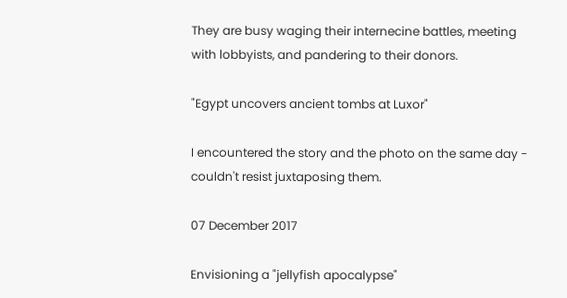They are busy waging their internecine battles, meeting with lobbyists, and pandering to their donors.

"Egypt uncovers ancient tombs at Luxor"

I encountered the story and the photo on the same day - couldn't resist juxtaposing them.

07 December 2017

Envisioning a "jellyfish apocalypse"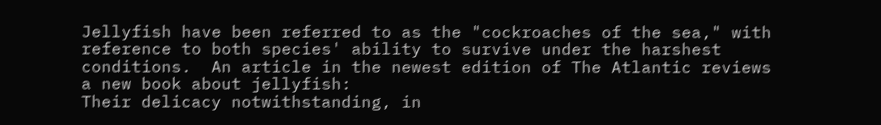Jellyfish have been referred to as the "cockroaches of the sea," with reference to both species' ability to survive under the harshest conditions.  An article in the newest edition of The Atlantic reviews a new book about jellyfish:
Their delicacy notwithstanding, in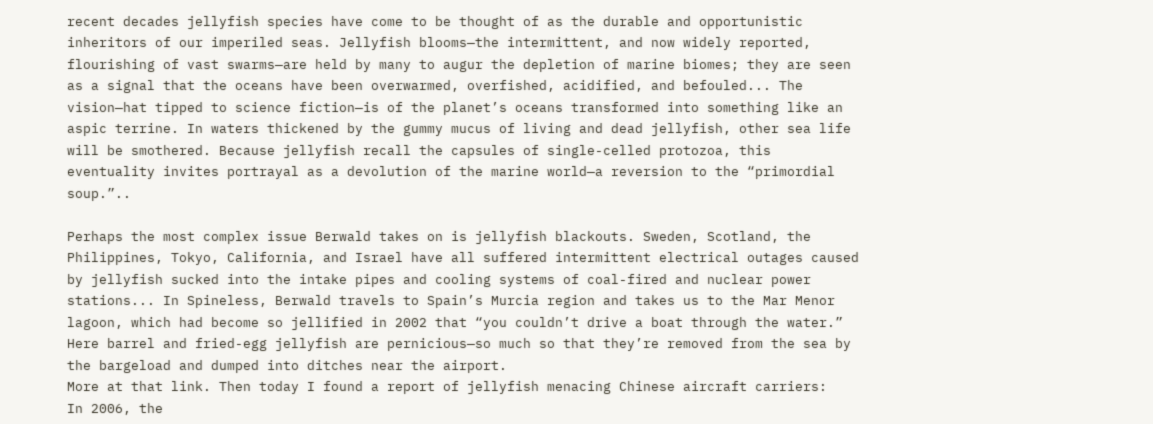recent decades jellyfish species have come to be thought of as the durable and opportunistic inheritors of our imperiled seas. Jellyfish blooms—the intermittent, and now widely reported, flourishing of vast swarms—are held by many to augur the depletion of marine biomes; they are seen as a signal that the oceans have been overwarmed, overfished, acidified, and befouled... The vision—hat tipped to science fiction—is of the planet’s oceans transformed into something like an aspic terrine. In waters thickened by the gummy mucus of living and dead jellyfish, other sea life will be smothered. Because jellyfish recall the capsules of single-celled protozoa, this eventuality invites portrayal as a devolution of the marine world—a reversion to the “primordial soup.”..

Perhaps the most complex issue Berwald takes on is jellyfish blackouts. Sweden, Scotland, the Philippines, Tokyo, California, and Israel have all suffered intermittent electrical outages caused by jellyfish sucked into the intake pipes and cooling systems of coal-fired and nuclear power stations... In Spineless, Berwald travels to Spain’s Murcia region and takes us to the Mar Menor lagoon, which had become so jellified in 2002 that “you couldn’t drive a boat through the water.” Here barrel and fried-egg jellyfish are pernicious—so much so that they’re removed from the sea by the bargeload and dumped into ditches near the airport.
More at that link. Then today I found a report of jellyfish menacing Chinese aircraft carriers:
In 2006, the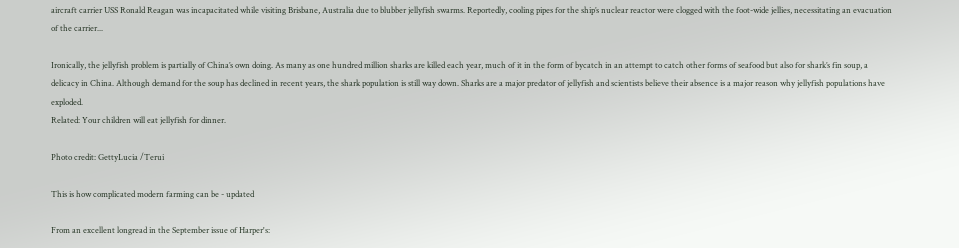aircraft carrier USS Ronald Reagan was incapacitated while visiting Brisbane, Australia due to blubber jellyfish swarms. Reportedly, cooling pipes for the ship’s nuclear reactor were clogged with the foot-wide jellies, necessitating an evacuation of the carrier...

Ironically, the jellyfish problem is partially of China’s own doing. As many as one hundred million sharks are killed each year, much of it in the form of bycatch in an attempt to catch other forms of seafood but also for shark’s fin soup, a delicacy in China. Although demand for the soup has declined in recent years, the shark population is still way down. Sharks are a major predator of jellyfish and scientists believe their absence is a major reason why jellyfish populations have exploded.
Related: Your children will eat jellyfish for dinner.

Photo credit: GettyLucia /Terui

This is how complicated modern farming can be - updated

From an excellent longread in the September issue of Harper's: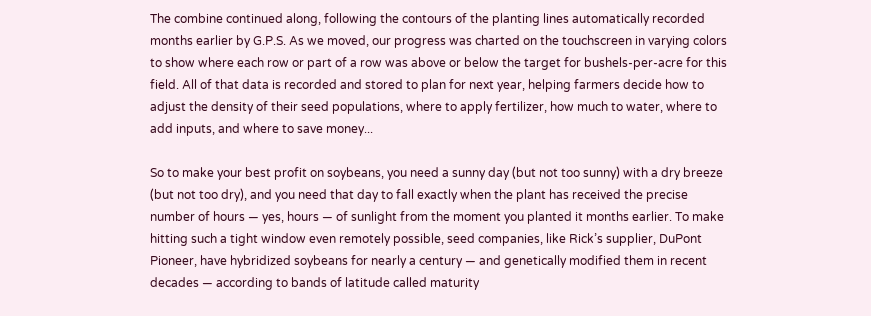The combine continued along, following the contours of the planting lines automatically recorded months earlier by G.P.S. As we moved, our progress was charted on the touchscreen in varying colors to show where each row or part of a row was above or below the target for bushels-per-acre for this field. All of that data is recorded and stored to plan for next year, helping farmers decide how to adjust the density of their seed populations, where to apply fertilizer, how much to water, where to add inputs, and where to save money...

So to make your best profit on soybeans, you need a sunny day (but not too sunny) with a dry breeze (but not too dry), and you need that day to fall exactly when the plant has received the precise number of hours — yes, hours — of sunlight from the moment you planted it months earlier. To make hitting such a tight window even remotely possible, seed companies, like Rick’s supplier, DuPont Pioneer, have hybridized soybeans for nearly a century — and genetically modified them in recent decades — according to bands of latitude called maturity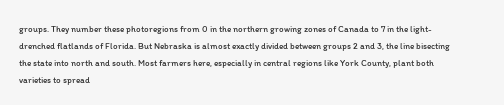groups. They number these photoregions from 0 in the northern growing zones of Canada to 7 in the light-drenched flatlands of Florida. But Nebraska is almost exactly divided between groups 2 and 3, the line bisecting the state into north and south. Most farmers here, especially in central regions like York County, plant both varieties to spread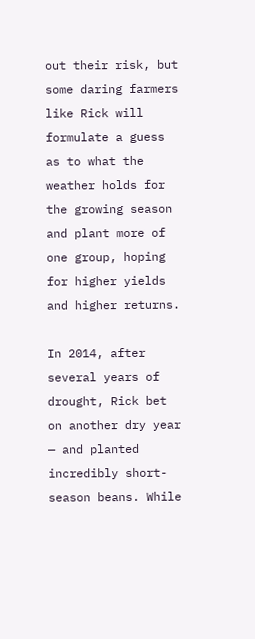out their risk, but some daring farmers like Rick will formulate a guess as to what the weather holds for the growing season and plant more of one group, hoping for higher yields and higher returns.

In 2014, after several years of drought, Rick bet on another dry year — and planted incredibly short-season beans. While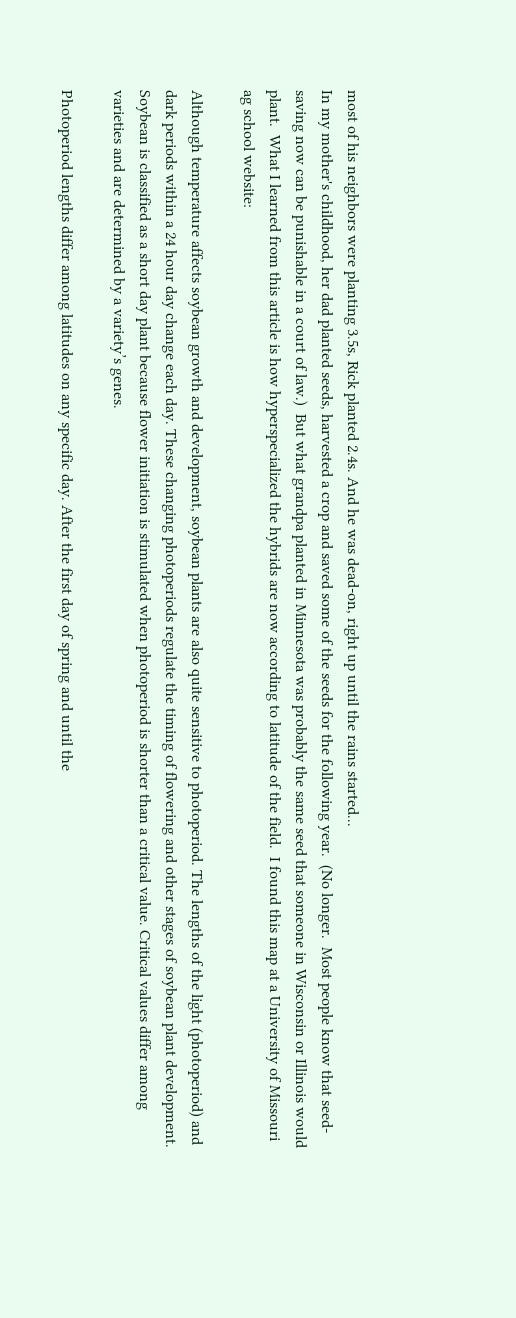most of his neighbors were planting 3.5s, Rick planted 2.4s. And he was dead-on, right up until the rains started...
In my mother's childhood, her dad planted seeds, harvested a crop and saved some of the seeds for the following year.  (No longer.  Most people know that seed-saving now can be punishable in a court of law.)  But what grandpa planted in Minnesota was probably the same seed that someone in Wisconsin or Illinois would plant.  What I learned from this article is how hyperspecialized the hybrids are now according to latitude of the field.  I found this map at a University of Missouri ag school website:

Although temperature affects soybean growth and development, soybean plants are also quite sensitive to photoperiod. The lengths of the light (photoperiod) and dark periods within a 24 hour day change each day. These changing photoperiods regulate the timing of flowering and other stages of soybean plant development. Soybean is classified as a short day plant because flower initiation is stimulated when photoperiod is shorter than a critical value. Critical values differ among varieties and are determined by a variety’s genes.

Photoperiod lengths differ among latitudes on any specific day. After the first day of spring and until the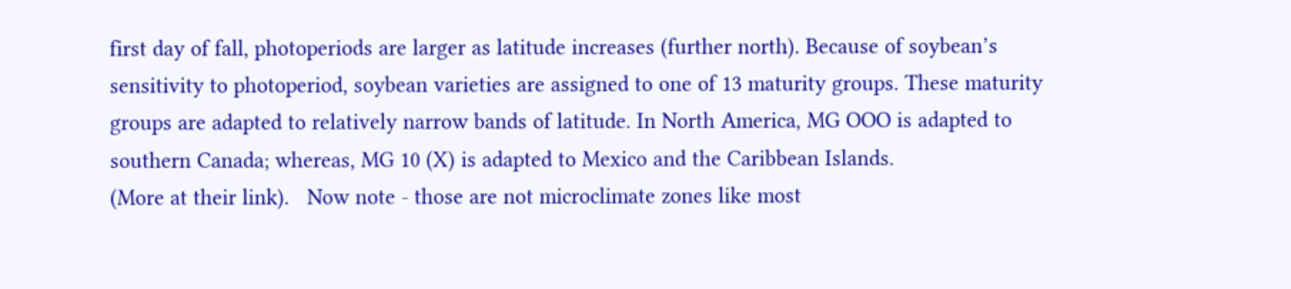first day of fall, photoperiods are larger as latitude increases (further north). Because of soybean’s sensitivity to photoperiod, soybean varieties are assigned to one of 13 maturity groups. These maturity groups are adapted to relatively narrow bands of latitude. In North America, MG OOO is adapted to southern Canada; whereas, MG 10 (X) is adapted to Mexico and the Caribbean Islands.
(More at their link).   Now note - those are not microclimate zones like most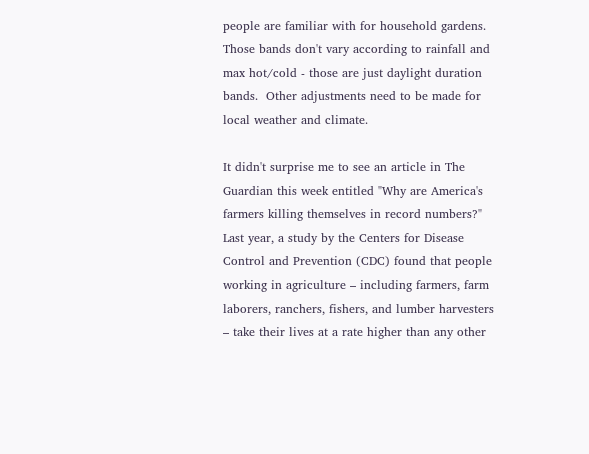people are familiar with for household gardens.  Those bands don't vary according to rainfall and max hot/cold - those are just daylight duration bands.  Other adjustments need to be made for local weather and climate.

It didn't surprise me to see an article in The Guardian this week entitled "Why are America's farmers killing themselves in record numbers?"
Last year, a study by the Centers for Disease Control and Prevention (CDC) found that people working in agriculture – including farmers, farm laborers, ranchers, fishers, and lumber harvesters – take their lives at a rate higher than any other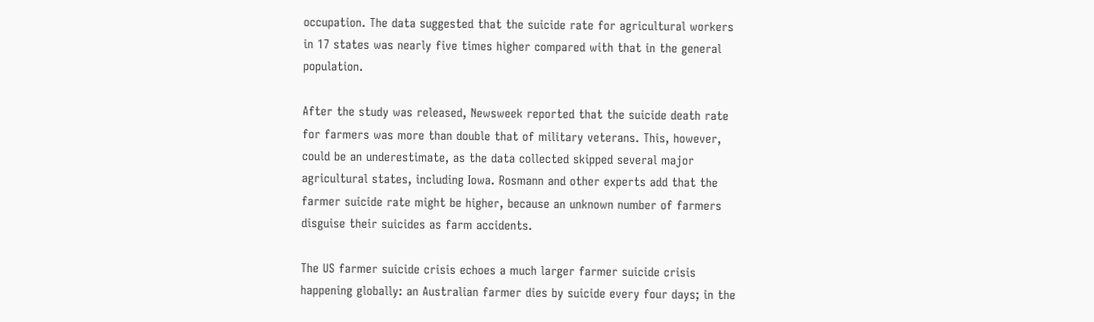occupation. The data suggested that the suicide rate for agricultural workers in 17 states was nearly five times higher compared with that in the general population.

After the study was released, Newsweek reported that the suicide death rate for farmers was more than double that of military veterans. This, however, could be an underestimate, as the data collected skipped several major agricultural states, including Iowa. Rosmann and other experts add that the farmer suicide rate might be higher, because an unknown number of farmers disguise their suicides as farm accidents.

The US farmer suicide crisis echoes a much larger farmer suicide crisis happening globally: an Australian farmer dies by suicide every four days; in the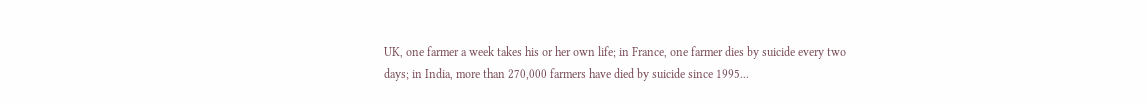UK, one farmer a week takes his or her own life; in France, one farmer dies by suicide every two days; in India, more than 270,000 farmers have died by suicide since 1995...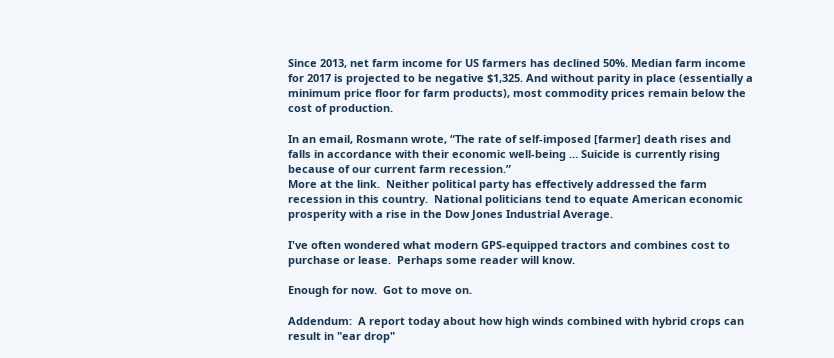Since 2013, net farm income for US farmers has declined 50%. Median farm income for 2017 is projected to be negative $1,325. And without parity in place (essentially a minimum price floor for farm products), most commodity prices remain below the cost of production.

In an email, Rosmann wrote, “The rate of self-imposed [farmer] death rises and falls in accordance with their economic well-being … Suicide is currently rising because of our current farm recession.”
More at the link.  Neither political party has effectively addressed the farm recession in this country.  National politicians tend to equate American economic prosperity with a rise in the Dow Jones Industrial Average.

I've often wondered what modern GPS-equipped tractors and combines cost to purchase or lease.  Perhaps some reader will know.

Enough for now.  Got to move on.

Addendum:  A report today about how high winds combined with hybrid crops can result in "ear drop"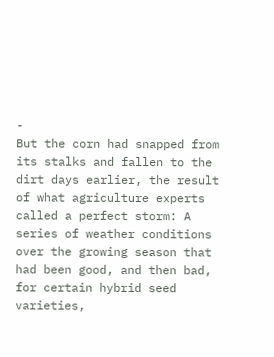-
But the corn had snapped from its stalks and fallen to the dirt days earlier, the result of what agriculture experts called a perfect storm: A series of weather conditions over the growing season that had been good, and then bad, for certain hybrid seed varieties,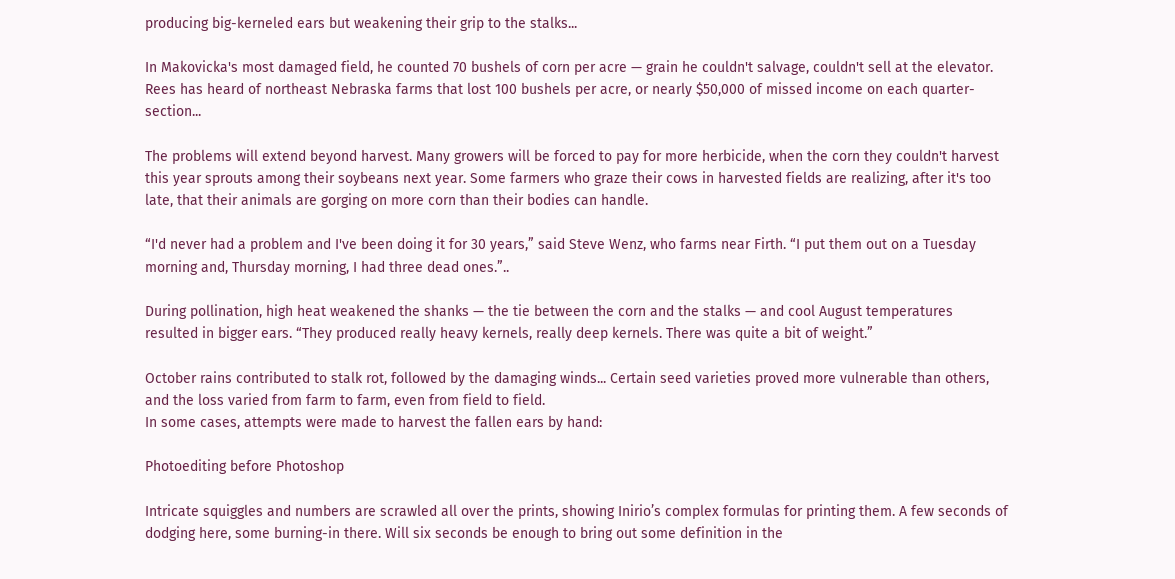producing big-kerneled ears but weakening their grip to the stalks...

In Makovicka's most damaged field, he counted 70 bushels of corn per acre — grain he couldn't salvage, couldn't sell at the elevator. Rees has heard of northeast Nebraska farms that lost 100 bushels per acre, or nearly $50,000 of missed income on each quarter-section...

The problems will extend beyond harvest. Many growers will be forced to pay for more herbicide, when the corn they couldn't harvest this year sprouts among their soybeans next year. Some farmers who graze their cows in harvested fields are realizing, after it's too late, that their animals are gorging on more corn than their bodies can handle.

“I'd never had a problem and I've been doing it for 30 years,” said Steve Wenz, who farms near Firth. “I put them out on a Tuesday morning and, Thursday morning, I had three dead ones.”..

During pollination, high heat weakened the shanks — the tie between the corn and the stalks — and cool August temperatures resulted in bigger ears. “They produced really heavy kernels, really deep kernels. There was quite a bit of weight.”

October rains contributed to stalk rot, followed by the damaging winds... Certain seed varieties proved more vulnerable than others, and the loss varied from farm to farm, even from field to field.
In some cases, attempts were made to harvest the fallen ears by hand:

Photoediting before Photoshop

Intricate squiggles and numbers are scrawled all over the prints, showing Inirio’s complex formulas for printing them. A few seconds of dodging here, some burning-in there. Will six seconds be enough to bring out some definition in the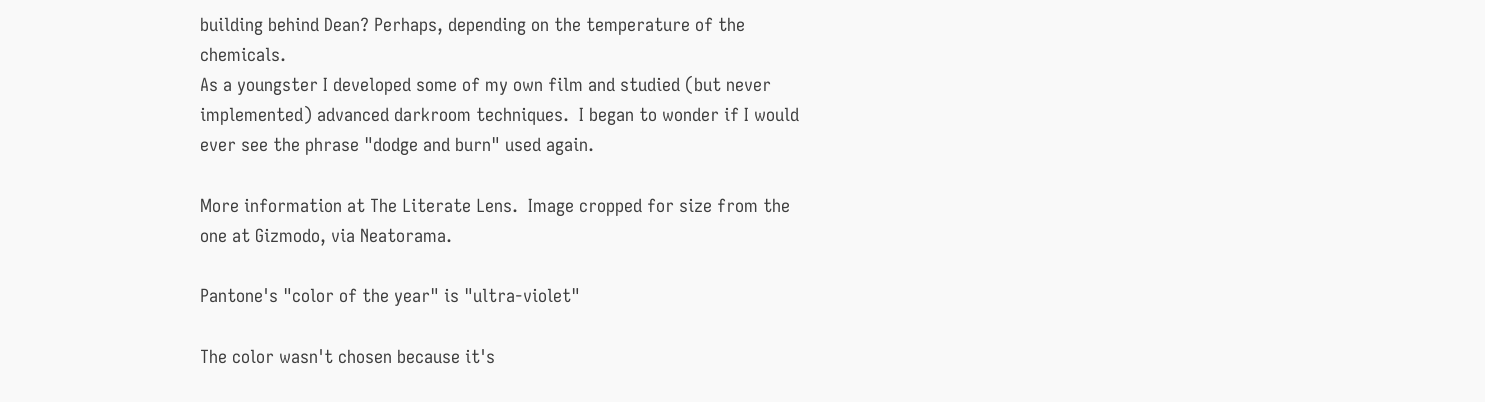building behind Dean? Perhaps, depending on the temperature of the chemicals.
As a youngster I developed some of my own film and studied (but never implemented) advanced darkroom techniques.  I began to wonder if I would ever see the phrase "dodge and burn" used again.

More information at The Literate Lens.  Image cropped for size from the one at Gizmodo, via Neatorama.

Pantone's "color of the year" is "ultra-violet"

The color wasn't chosen because it's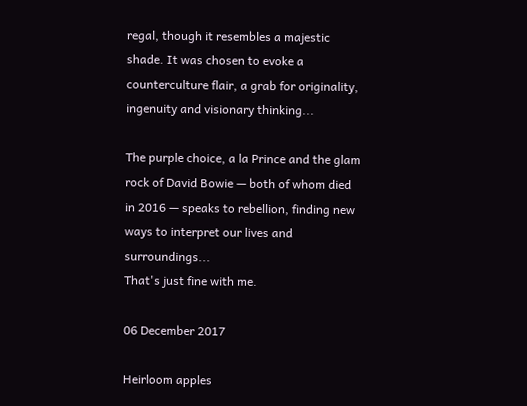regal, though it resembles a majestic shade. It was chosen to evoke a counterculture flair, a grab for originality, ingenuity and visionary thinking...

The purple choice, a la Prince and the glam rock of David Bowie — both of whom died in 2016 — speaks to rebellion, finding new ways to interpret our lives and surroundings...
That's just fine with me.

06 December 2017

Heirloom apples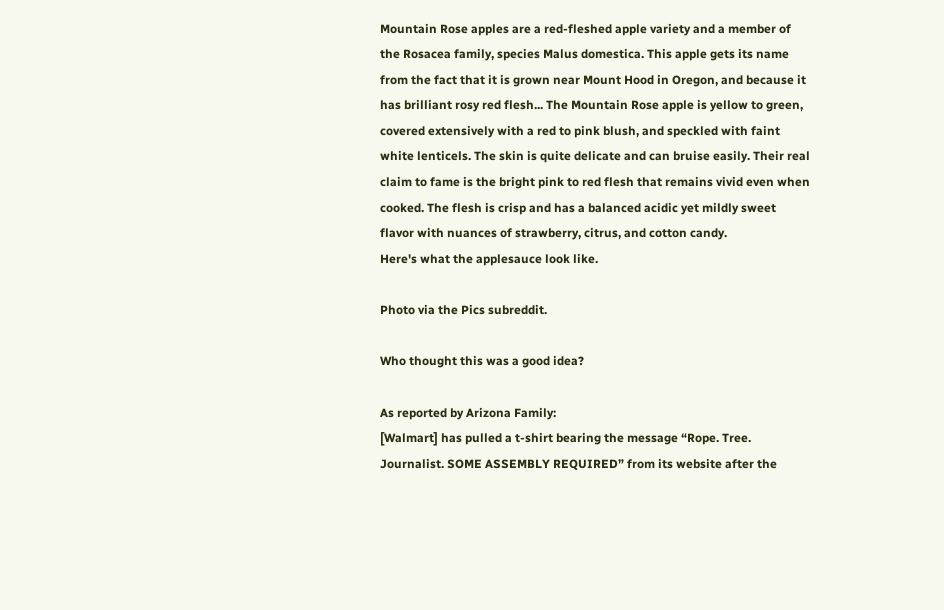Mountain Rose apples are a red-fleshed apple variety and a member of the Rosacea family, species Malus domestica. This apple gets its name from the fact that it is grown near Mount Hood in Oregon, and because it has brilliant rosy red flesh... The Mountain Rose apple is yellow to green, covered extensively with a red to pink blush, and speckled with faint white lenticels. The skin is quite delicate and can bruise easily. Their real claim to fame is the bright pink to red flesh that remains vivid even when cooked. The flesh is crisp and has a balanced acidic yet mildly sweet flavor with nuances of strawberry, citrus, and cotton candy.
Here's what the applesauce look like.

Photo via the Pics subreddit.

Who thought this was a good idea?

As reported by Arizona Family:
[Walmart] has pulled a t-shirt bearing the message “Rope. Tree. Journalist. SOME ASSEMBLY REQUIRED” from its website after the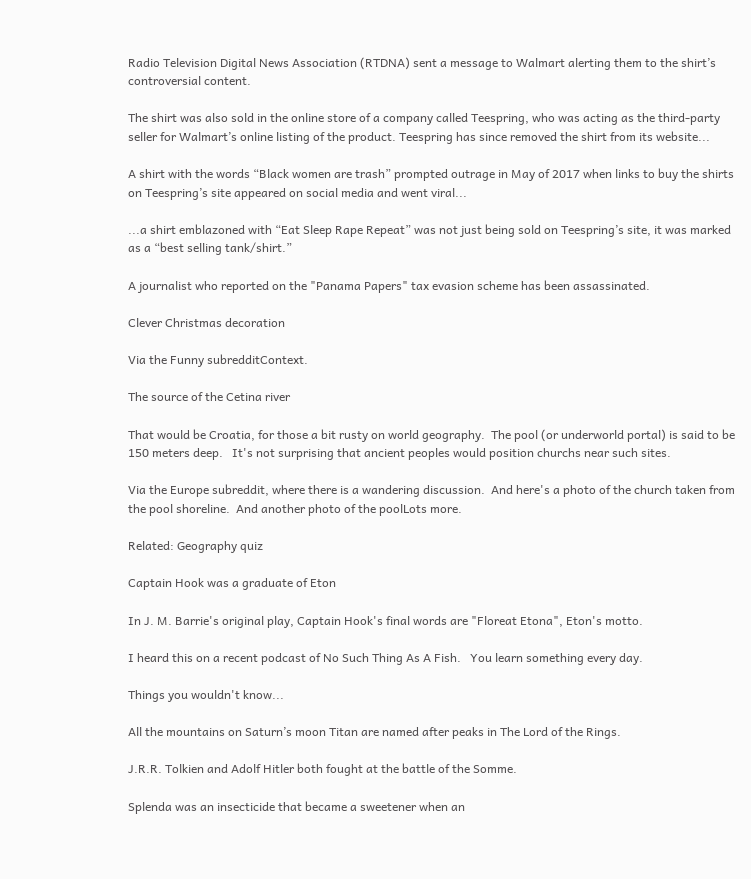Radio Television Digital News Association (RTDNA) sent a message to Walmart alerting them to the shirt’s controversial content.

The shirt was also sold in the online store of a company called Teespring, who was acting as the third-party seller for Walmart’s online listing of the product. Teespring has since removed the shirt from its website...

A shirt with the words “Black women are trash” prompted outrage in May of 2017 when links to buy the shirts on Teespring’s site appeared on social media and went viral...

...a shirt emblazoned with “Eat Sleep Rape Repeat” was not just being sold on Teespring’s site, it was marked as a “best selling tank/shirt.”

A journalist who reported on the "Panama Papers" tax evasion scheme has been assassinated.

Clever Christmas decoration

Via the Funny subredditContext.

The source of the Cetina river

That would be Croatia, for those a bit rusty on world geography.  The pool (or underworld portal) is said to be 150 meters deep.   It's not surprising that ancient peoples would position churchs near such sites.

Via the Europe subreddit, where there is a wandering discussion.  And here's a photo of the church taken from the pool shoreline.  And another photo of the poolLots more.

Related: Geography quiz

Captain Hook was a graduate of Eton

In J. M. Barrie's original play, Captain Hook's final words are "Floreat Etona", Eton's motto.

I heard this on a recent podcast of No Such Thing As A Fish.   You learn something every day.

Things you wouldn't know...

All the mountains on Saturn’s moon Titan are named after peaks in The Lord of the Rings.

J.R.R. Tolkien and Adolf Hitler both fought at the battle of the Somme.

Splenda was an insecticide that became a sweetener when an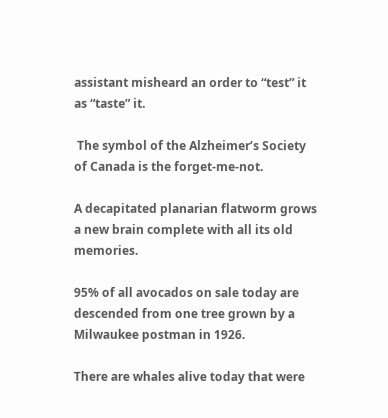assistant misheard an order to “test” it as “taste” it.

 The symbol of the Alzheimer’s Society of Canada is the forget-me-not.

A decapitated planarian flatworm grows a new brain complete with all its old memories.

95% of all avocados on sale today are descended from one tree grown by a Milwaukee postman in 1926.

There are whales alive today that were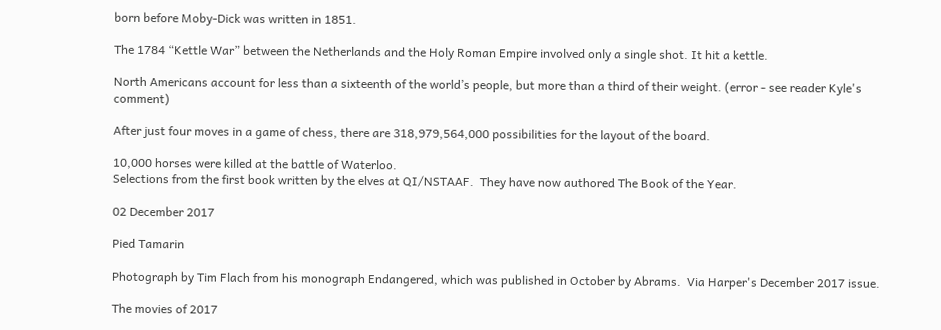born before Moby-Dick was written in 1851.

The 1784 “Kettle War” between the Netherlands and the Holy Roman Empire involved only a single shot. It hit a kettle.

North Americans account for less than a sixteenth of the world’s people, but more than a third of their weight. (error - see reader Kyle's comment)

After just four moves in a game of chess, there are 318,979,564,000 possibilities for the layout of the board.

10,000 horses were killed at the battle of Waterloo.
Selections from the first book written by the elves at QI/NSTAAF.  They have now authored The Book of the Year.

02 December 2017

Pied Tamarin

Photograph by Tim Flach from his monograph Endangered, which was published in October by Abrams.  Via Harper's December 2017 issue.

The movies of 2017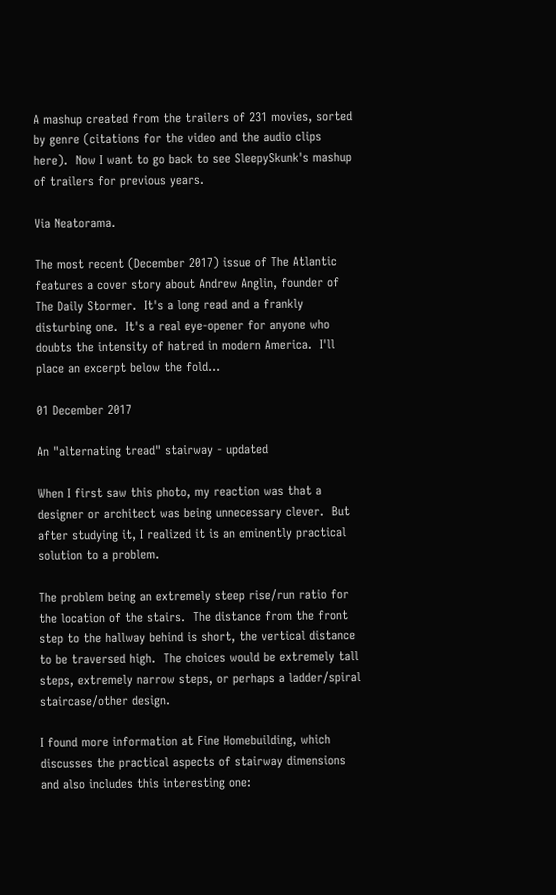A mashup created from the trailers of 231 movies, sorted by genre (citations for the video and the audio clips here).  Now I want to go back to see SleepySkunk's mashup of trailers for previous years.

Via Neatorama.

The most recent (December 2017) issue of The Atlantic features a cover story about Andrew Anglin, founder of The Daily Stormer.  It's a long read and a frankly disturbing one.  It's a real eye-opener for anyone who doubts the intensity of hatred in modern America.  I'll place an excerpt below the fold...

01 December 2017

An "alternating tread" stairway - updated

When I first saw this photo, my reaction was that a designer or architect was being unnecessary clever.  But after studying it, I realized it is an eminently practical solution to a problem.

The problem being an extremely steep rise/run ratio for the location of the stairs.  The distance from the front step to the hallway behind is short, the vertical distance to be traversed high.  The choices would be extremely tall steps, extremely narrow steps, or perhaps a ladder/spiral staircase/other design.

I found more information at Fine Homebuilding, which discusses the practical aspects of stairway dimensions and also includes this interesting one: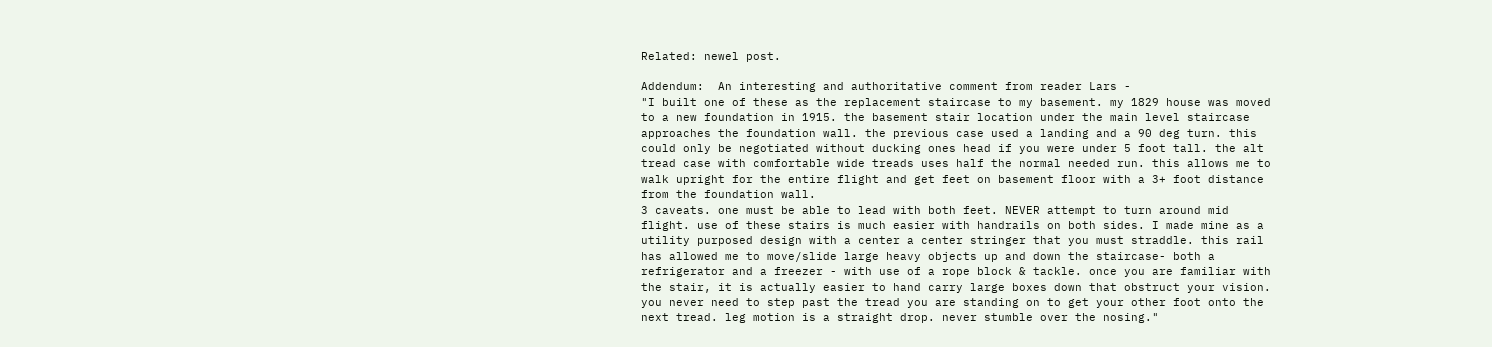Related: newel post.

Addendum:  An interesting and authoritative comment from reader Lars -
"I built one of these as the replacement staircase to my basement. my 1829 house was moved to a new foundation in 1915. the basement stair location under the main level staircase approaches the foundation wall. the previous case used a landing and a 90 deg turn. this could only be negotiated without ducking ones head if you were under 5 foot tall. the alt tread case with comfortable wide treads uses half the normal needed run. this allows me to walk upright for the entire flight and get feet on basement floor with a 3+ foot distance from the foundation wall.
3 caveats. one must be able to lead with both feet. NEVER attempt to turn around mid flight. use of these stairs is much easier with handrails on both sides. I made mine as a utility purposed design with a center a center stringer that you must straddle. this rail has allowed me to move/slide large heavy objects up and down the staircase- both a refrigerator and a freezer - with use of a rope block & tackle. once you are familiar with the stair, it is actually easier to hand carry large boxes down that obstruct your vision. you never need to step past the tread you are standing on to get your other foot onto the next tread. leg motion is a straight drop. never stumble over the nosing."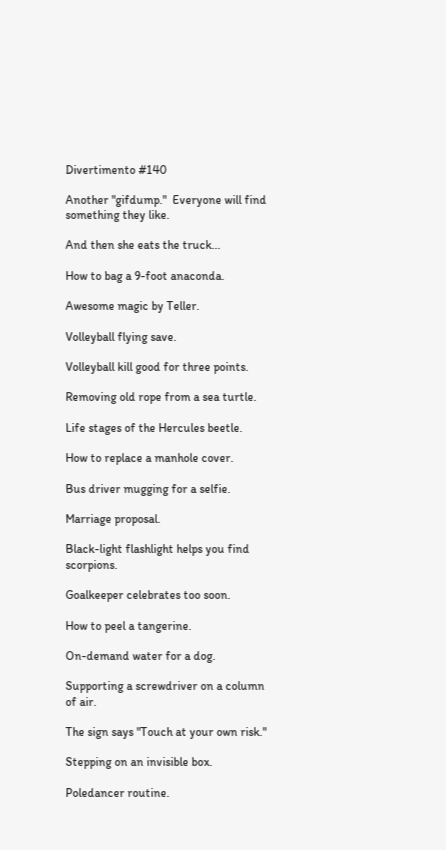Divertimento #140

Another "gifdump."  Everyone will find something they like.

And then she eats the truck...

How to bag a 9-foot anaconda.

Awesome magic by Teller.

Volleyball flying save.

Volleyball kill good for three points.

Removing old rope from a sea turtle.

Life stages of the Hercules beetle.

How to replace a manhole cover.

Bus driver mugging for a selfie.

Marriage proposal.

Black-light flashlight helps you find scorpions.

Goalkeeper celebrates too soon.

How to peel a tangerine.

On-demand water for a dog.

Supporting a screwdriver on a column of air.

The sign says "Touch at your own risk."

Stepping on an invisible box.

Poledancer routine.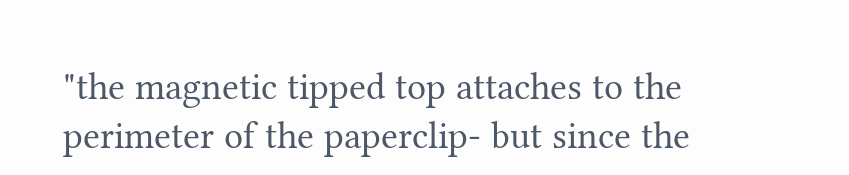"the magnetic tipped top attaches to the perimeter of the paperclip- but since the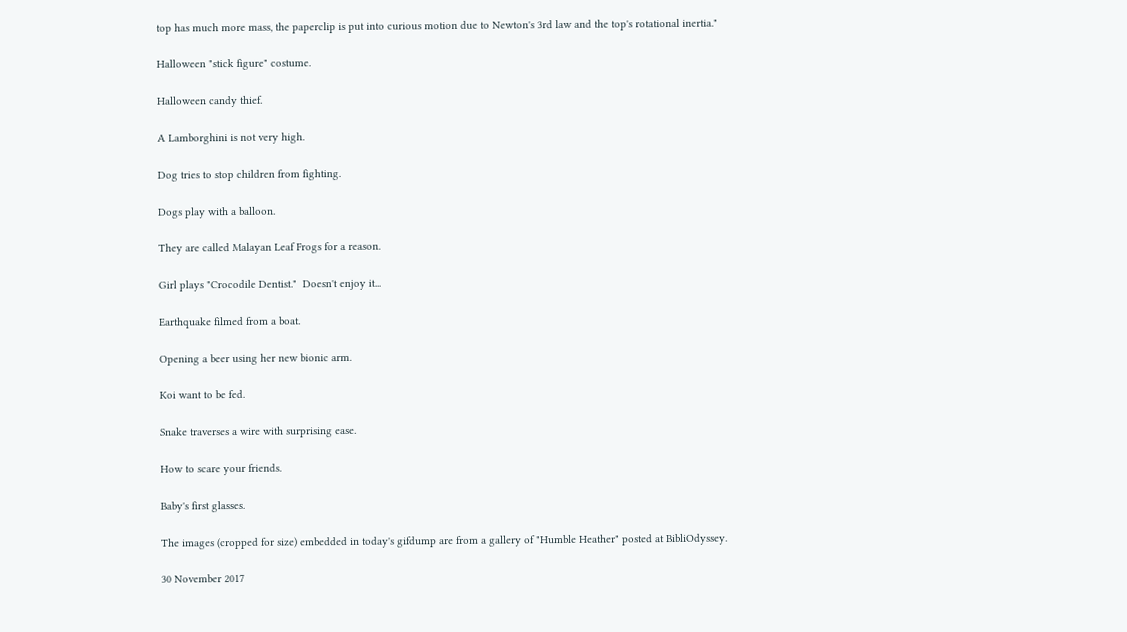top has much more mass, the paperclip is put into curious motion due to Newton's 3rd law and the top's rotational inertia."

Halloween "stick figure" costume.

Halloween candy thief.

A Lamborghini is not very high.

Dog tries to stop children from fighting.

Dogs play with a balloon.

They are called Malayan Leaf Frogs for a reason.

Girl plays "Crocodile Dentist."  Doesn't enjoy it...

Earthquake filmed from a boat.

Opening a beer using her new bionic arm.

Koi want to be fed.

Snake traverses a wire with surprising ease.

How to scare your friends.

Baby's first glasses.

The images (cropped for size) embedded in today's gifdump are from a gallery of "Humble Heather" posted at BibliOdyssey.

30 November 2017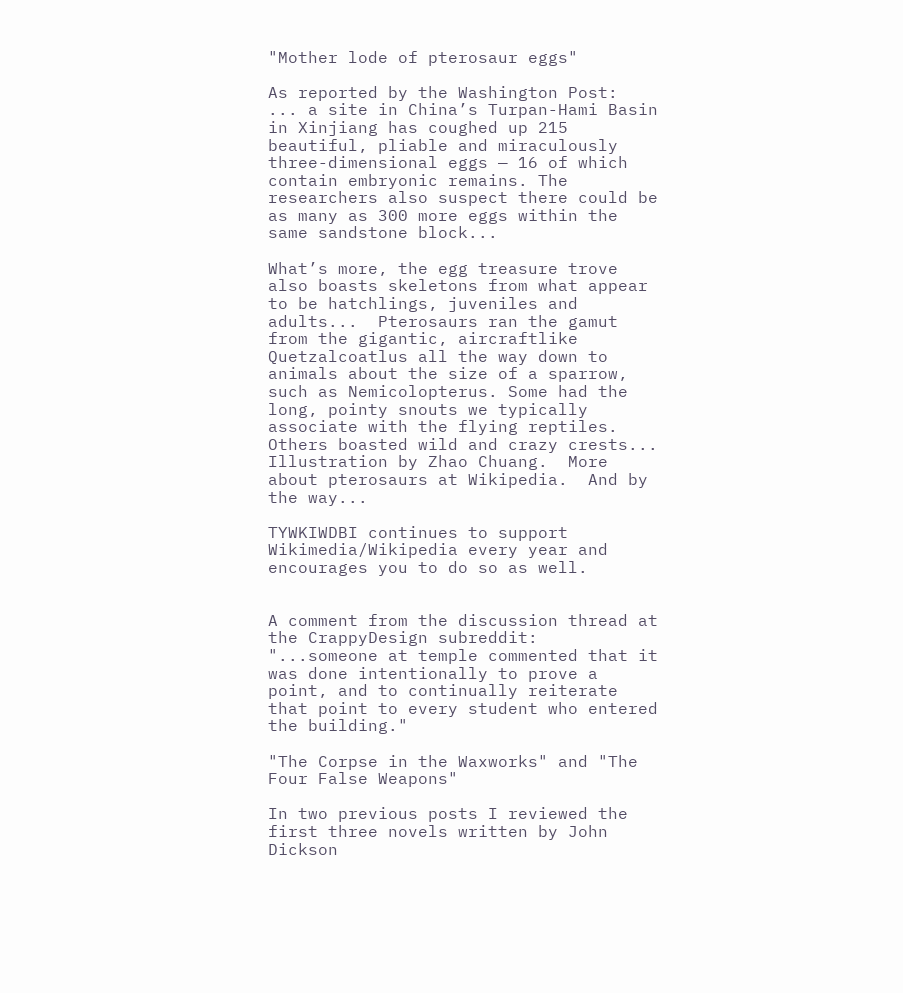"Mother lode of pterosaur eggs"

As reported by the Washington Post:
... a site in China’s Turpan-Hami Basin in Xinjiang has coughed up 215 beautiful, pliable and miraculously three-dimensional eggs — 16 of which contain embryonic remains. The researchers also suspect there could be as many as 300 more eggs within the same sandstone block...

What’s more, the egg treasure trove also boasts skeletons from what appear to be hatchlings, juveniles and adults...  Pterosaurs ran the gamut from the gigantic, aircraftlike Quetzalcoatlus all the way down to animals about the size of a sparrow, such as Nemicolopterus. Some had the long, pointy snouts we typically associate with the flying reptiles. Others boasted wild and crazy crests...
Illustration by Zhao Chuang.  More about pterosaurs at Wikipedia.  And by the way...

TYWKIWDBI continues to support Wikimedia/Wikipedia every year and encourages you to do so as well.


A comment from the discussion thread at the CrappyDesign subreddit:
"...someone at temple commented that it was done intentionally to prove a point, and to continually reiterate that point to every student who entered the building."

"The Corpse in the Waxworks" and "The Four False Weapons"

In two previous posts I reviewed the first three novels written by John Dickson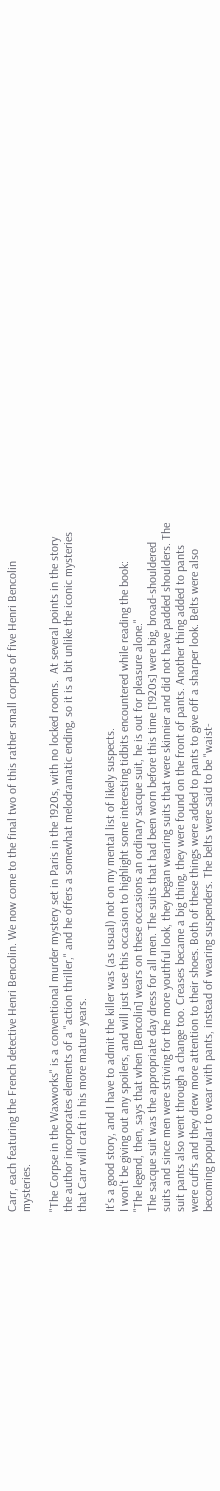Carr, each featuring the French detective Henri Bencolin. We now come to the final two of this rather small corpus of five Henri Bencolin mysteries.

"The Corpse in the Waxworks" is a conventional murder mystery set in Paris in the 1920s, with no locked rooms.  At several points in the story the author incorporates elements of a "action thriller," and he offers a somewhat melodramatic ending, so it is a bit unlike the iconic mysteries that Carr will craft in his more mature years.

It's a good story, and I have to admit the killer was (as usual) not on my mental list of likely suspects.
I won't be giving out any spoilers, and will just use this occasion to highlight some interesting tidbits encountered while reading the book:
"The legend, then, says that when [Bencolin] wears on these occasions an ordinary sacque suit, he is out for pleasure alone."
The sacque suit was the appropriate day dress for all men. The suits that had been worn before this time [1920s] were big, broad-shouldered suits and since men were striving for the more youthful look, they began wearing suits that were skinnier and did not have padded shoulders. The suit pants also went through a change too. Creases became a big thing, they were found on the front of pants. Another thing added to pants were cuffs and they drew more attention to their shoes. Both of these things were added to pants to give off a sharper look. Belts were also becoming popular to wear with pants, instead of wearing suspenders. The belts were said to be "waist-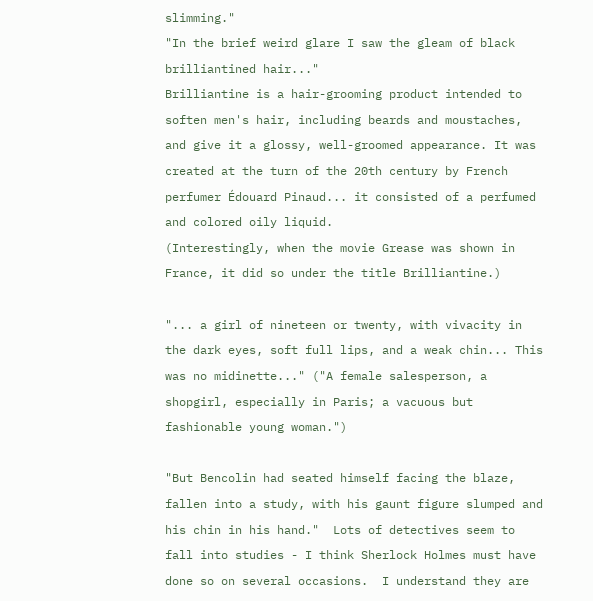slimming."
"In the brief weird glare I saw the gleam of black brilliantined hair..."
Brilliantine is a hair-grooming product intended to soften men's hair, including beards and moustaches, and give it a glossy, well-groomed appearance. It was created at the turn of the 20th century by French perfumer Édouard Pinaud... it consisted of a perfumed and colored oily liquid.
(Interestingly, when the movie Grease was shown in France, it did so under the title Brilliantine.)

"... a girl of nineteen or twenty, with vivacity in the dark eyes, soft full lips, and a weak chin... This was no midinette..." ("A female salesperson, a shopgirl, especially in Paris; a vacuous but fashionable young woman.")

"But Bencolin had seated himself facing the blaze, fallen into a study, with his gaunt figure slumped and his chin in his hand."  Lots of detectives seem to fall into studies - I think Sherlock Holmes must have done so on several occasions.  I understand they are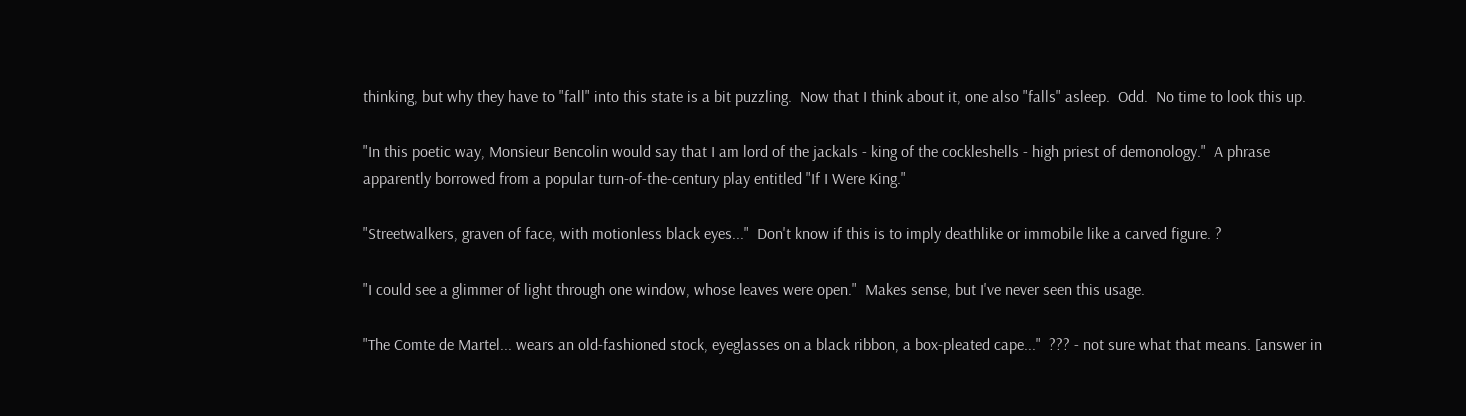thinking, but why they have to "fall" into this state is a bit puzzling.  Now that I think about it, one also "falls" asleep.  Odd.  No time to look this up.

"In this poetic way, Monsieur Bencolin would say that I am lord of the jackals - king of the cockleshells - high priest of demonology."  A phrase apparently borrowed from a popular turn-of-the-century play entitled "If I Were King."

"Streetwalkers, graven of face, with motionless black eyes..."  Don't know if this is to imply deathlike or immobile like a carved figure. ?

"I could see a glimmer of light through one window, whose leaves were open."  Makes sense, but I've never seen this usage.

"The Comte de Martel... wears an old-fashioned stock, eyeglasses on a black ribbon, a box-pleated cape..."  ??? - not sure what that means. [answer in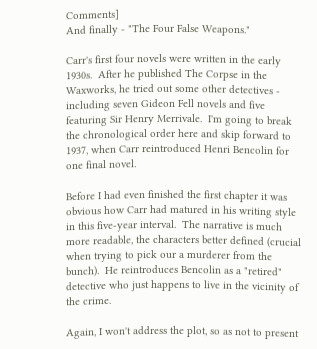Comments]
And finally - "The Four False Weapons."

Carr's first four novels were written in the early 1930s.  After he published The Corpse in the Waxworks, he tried out some other detectives - including seven Gideon Fell novels and five featuring Sir Henry Merrivale.  I'm going to break the chronological order here and skip forward to 1937, when Carr reintroduced Henri Bencolin for one final novel.

Before I had even finished the first chapter it was obvious how Carr had matured in his writing style in this five-year interval.  The narrative is much more readable, the characters better defined (crucial when trying to pick our a murderer from the bunch).  He reintroduces Bencolin as a "retired" detective who just happens to live in the vicinity of the crime.

Again, I won't address the plot, so as not to present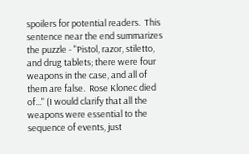spoilers for potential readers.  This sentence near the end summarizes the puzzle - "Pistol, razor, stiletto, and drug tablets; there were four weapons in the case, and all of them are false.  Rose Klonec died of..." (I would clarify that all the weapons were essential to the sequence of events, just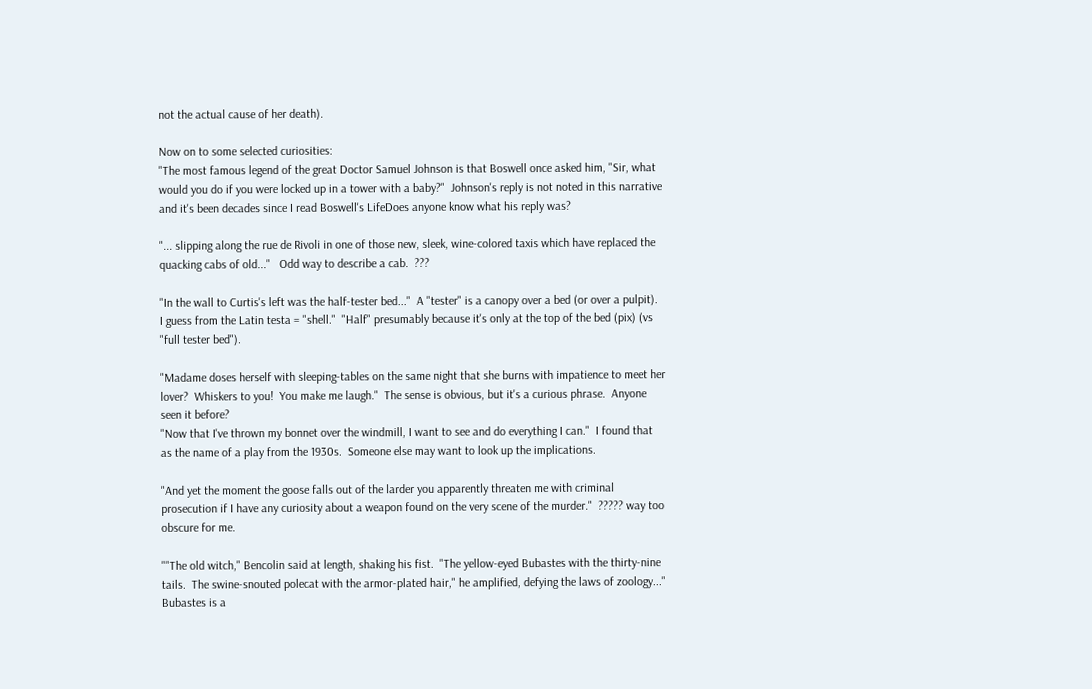not the actual cause of her death).

Now on to some selected curiosities:
"The most famous legend of the great Doctor Samuel Johnson is that Boswell once asked him, "Sir, what would you do if you were locked up in a tower with a baby?"  Johnson's reply is not noted in this narrative and it's been decades since I read Boswell's LifeDoes anyone know what his reply was?

"... slipping along the rue de Rivoli in one of those new, sleek, wine-colored taxis which have replaced the quacking cabs of old..."   Odd way to describe a cab.  ???

"In the wall to Curtis's left was the half-tester bed..."  A "tester" is a canopy over a bed (or over a pulpit).  I guess from the Latin testa = "shell."  "Half" presumably because it's only at the top of the bed (pix) (vs "full tester bed").

"Madame doses herself with sleeping-tables on the same night that she burns with impatience to meet her lover?  Whiskers to you!  You make me laugh."  The sense is obvious, but it's a curious phrase.  Anyone seen it before?
"Now that I've thrown my bonnet over the windmill, I want to see and do everything I can."  I found that as the name of a play from the 1930s.  Someone else may want to look up the implications.

"And yet the moment the goose falls out of the larder you apparently threaten me with criminal prosecution if I have any curiosity about a weapon found on the very scene of the murder."  ????? way too obscure for me.

""The old witch," Bencolin said at length, shaking his fist.  "The yellow-eyed Bubastes with the thirty-nine tails.  The swine-snouted polecat with the armor-plated hair," he amplified, defying the laws of zoology..."  Bubastes is a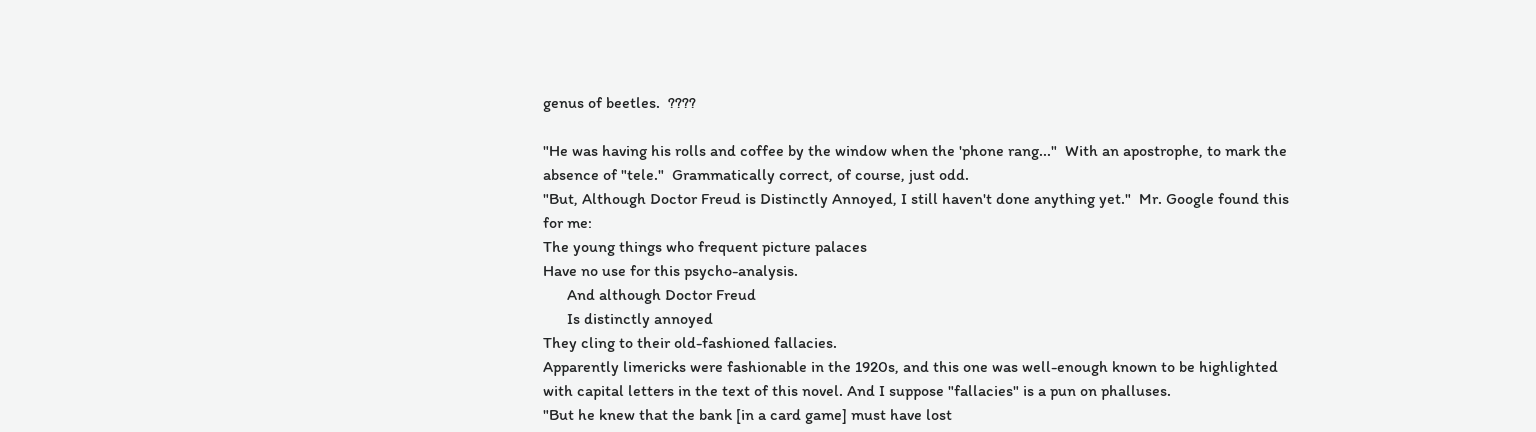genus of beetles.  ????

"He was having his rolls and coffee by the window when the 'phone rang..."  With an apostrophe, to mark the absence of "tele."  Grammatically correct, of course, just odd.
"But, Although Doctor Freud is Distinctly Annoyed, I still haven't done anything yet."  Mr. Google found this for me:
The young things who frequent picture palaces
Have no use for this psycho-analysis.
      And although Doctor Freud
      Is distinctly annoyed
They cling to their old-fashioned fallacies.
Apparently limericks were fashionable in the 1920s, and this one was well-enough known to be highlighted with capital letters in the text of this novel. And I suppose "fallacies" is a pun on phalluses.
"But he knew that the bank [in a card game] must have lost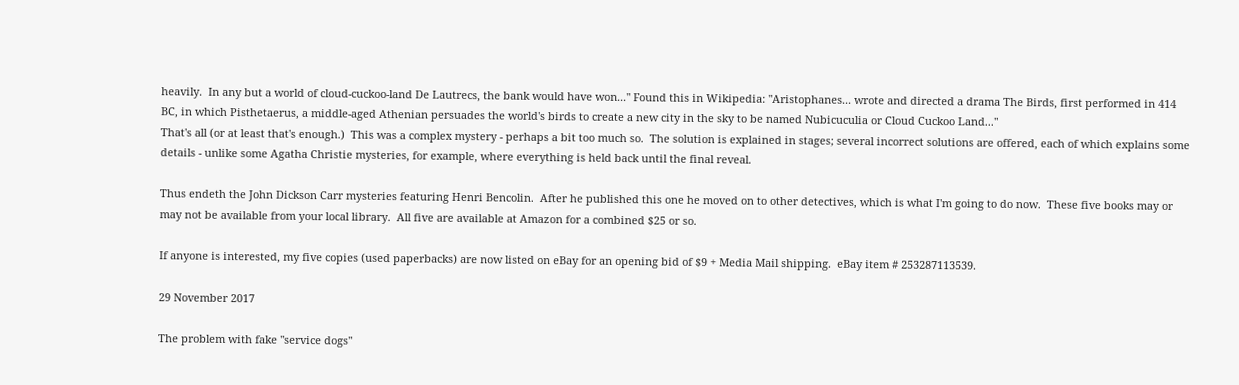heavily.  In any but a world of cloud-cuckoo-land De Lautrecs, the bank would have won..." Found this in Wikipedia: "Aristophanes... wrote and directed a drama The Birds, first performed in 414 BC, in which Pisthetaerus, a middle-aged Athenian persuades the world's birds to create a new city in the sky to be named Nubicuculia or Cloud Cuckoo Land..."
That's all (or at least that's enough.)  This was a complex mystery - perhaps a bit too much so.  The solution is explained in stages; several incorrect solutions are offered, each of which explains some details - unlike some Agatha Christie mysteries, for example, where everything is held back until the final reveal.

Thus endeth the John Dickson Carr mysteries featuring Henri Bencolin.  After he published this one he moved on to other detectives, which is what I'm going to do now.  These five books may or may not be available from your local library.  All five are available at Amazon for a combined $25 or so.

If anyone is interested, my five copies (used paperbacks) are now listed on eBay for an opening bid of $9 + Media Mail shipping.  eBay item # 253287113539.

29 November 2017

The problem with fake "service dogs"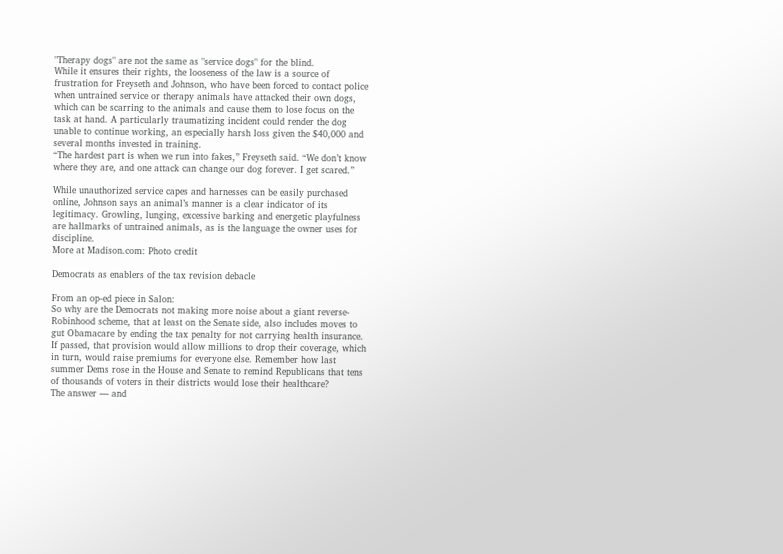"Therapy dogs" are not the same as "service dogs" for the blind.
While it ensures their rights, the looseness of the law is a source of frustration for Freyseth and Johnson, who have been forced to contact police when untrained service or therapy animals have attacked their own dogs, which can be scarring to the animals and cause them to lose focus on the task at hand. A particularly traumatizing incident could render the dog unable to continue working, an especially harsh loss given the $40,000 and several months invested in training.
“The hardest part is when we run into fakes,” Freyseth said. “We don’t know where they are, and one attack can change our dog forever. I get scared.”

While unauthorized service capes and harnesses can be easily purchased online, Johnson says an animal’s manner is a clear indicator of its legitimacy. Growling, lunging, excessive barking and energetic playfulness are hallmarks of untrained animals, as is the language the owner uses for discipline.
More at Madison.com: Photo credit

Democrats as enablers of the tax revision debacle

From an op-ed piece in Salon:
So why are the Democrats not making more noise about a giant reverse-Robinhood scheme, that at least on the Senate side, also includes moves to gut Obamacare by ending the tax penalty for not carrying health insurance. If passed, that provision would allow millions to drop their coverage, which in turn, would raise premiums for everyone else. Remember how last summer Dems rose in the House and Senate to remind Republicans that tens of thousands of voters in their districts would lose their healthcare?
The answer — and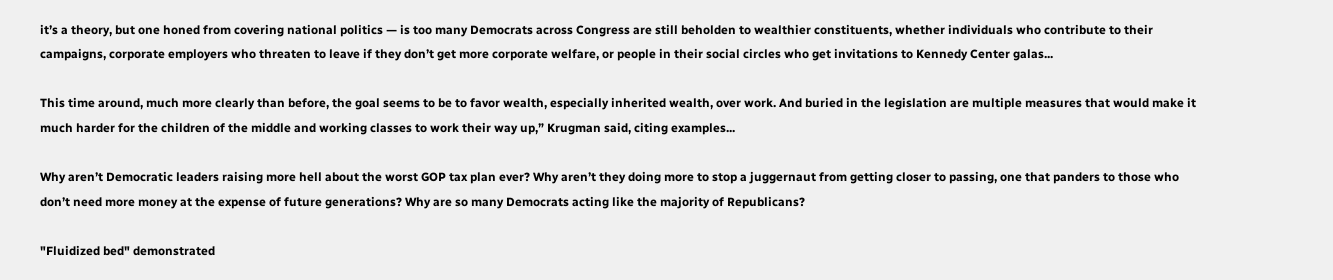it’s a theory, but one honed from covering national politics — is too many Democrats across Congress are still beholden to wealthier constituents, whether individuals who contribute to their campaigns, corporate employers who threaten to leave if they don’t get more corporate welfare, or people in their social circles who get invitations to Kennedy Center galas...

This time around, much more clearly than before, the goal seems to be to favor wealth, especially inherited wealth, over work. And buried in the legislation are multiple measures that would make it much harder for the children of the middle and working classes to work their way up,” Krugman said, citing examples...

Why aren’t Democratic leaders raising more hell about the worst GOP tax plan ever? Why aren’t they doing more to stop a juggernaut from getting closer to passing, one that panders to those who don’t need more money at the expense of future generations? Why are so many Democrats acting like the majority of Republicans?

"Fluidized bed" demonstrated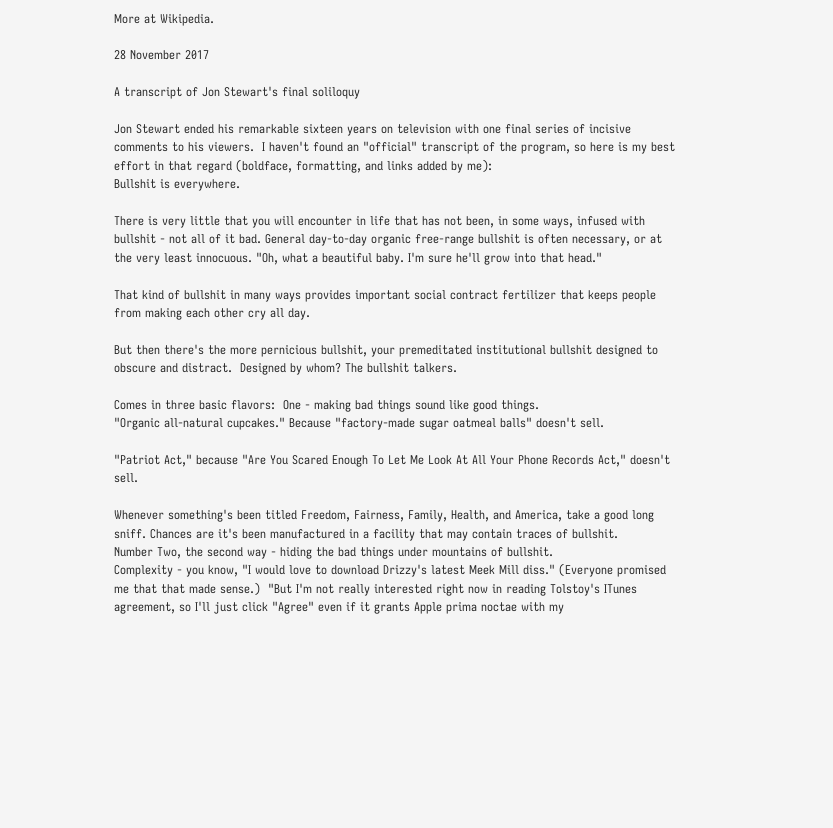More at Wikipedia.

28 November 2017

A transcript of Jon Stewart's final soliloquy

Jon Stewart ended his remarkable sixteen years on television with one final series of incisive comments to his viewers.  I haven't found an "official" transcript of the program, so here is my best effort in that regard (boldface, formatting, and links added by me):
Bullshit is everywhere.

There is very little that you will encounter in life that has not been, in some ways, infused with bullshit - not all of it bad. General day-to-day organic free-range bullshit is often necessary, or at the very least innocuous. "Oh, what a beautiful baby. I'm sure he'll grow into that head."

That kind of bullshit in many ways provides important social contract fertilizer that keeps people from making each other cry all day.

But then there's the more pernicious bullshit, your premeditated institutional bullshit designed to obscure and distract.  Designed by whom? The bullshit talkers.

Comes in three basic flavors:  One - making bad things sound like good things.
"Organic all-natural cupcakes." Because "factory-made sugar oatmeal balls" doesn't sell.

"Patriot Act," because "Are You Scared Enough To Let Me Look At All Your Phone Records Act," doesn't sell.

Whenever something's been titled Freedom, Fairness, Family, Health, and America, take a good long sniff. Chances are it's been manufactured in a facility that may contain traces of bullshit.
Number Two, the second way - hiding the bad things under mountains of bullshit.
Complexity - you know, "I would love to download Drizzy's latest Meek Mill diss." (Everyone promised me that that made sense.)  "But I'm not really interested right now in reading Tolstoy's ITunes agreement, so I'll just click "Agree" even if it grants Apple prima noctae with my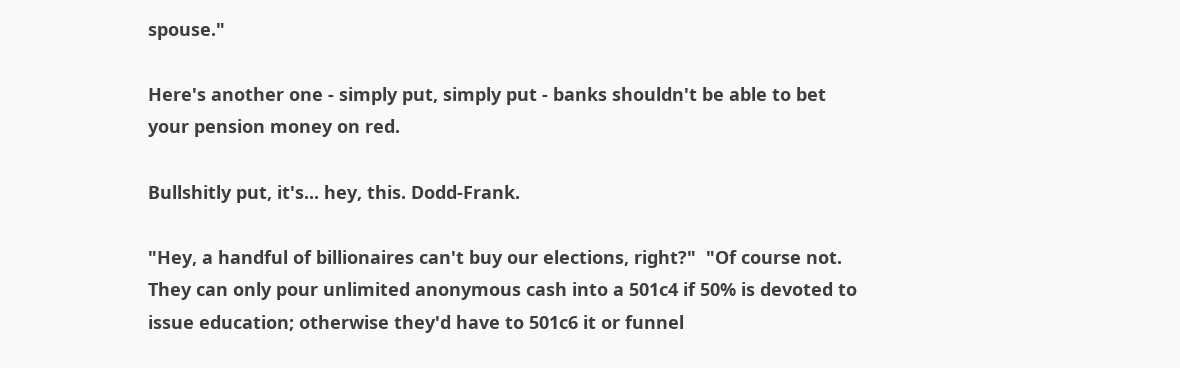spouse."

Here's another one - simply put, simply put - banks shouldn't be able to bet your pension money on red.

Bullshitly put, it's... hey, this. Dodd-Frank.

"Hey, a handful of billionaires can't buy our elections, right?"  "Of course not. They can only pour unlimited anonymous cash into a 501c4 if 50% is devoted to issue education; otherwise they'd have to 501c6 it or funnel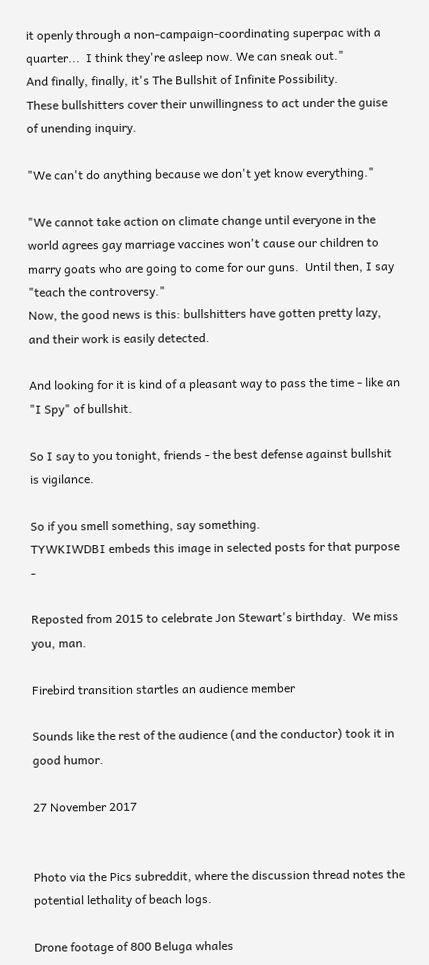it openly through a non-campaign-coordinating superpac with a quarter...  I think they're asleep now. We can sneak out."
And finally, finally, it's The Bullshit of Infinite Possibility.
These bullshitters cover their unwillingness to act under the guise of unending inquiry.

"We can't do anything because we don't yet know everything."

"We cannot take action on climate change until everyone in the world agrees gay marriage vaccines won't cause our children to marry goats who are going to come for our guns.  Until then, I say "teach the controversy."
Now, the good news is this: bullshitters have gotten pretty lazy, and their work is easily detected.

And looking for it is kind of a pleasant way to pass the time - like an "I Spy" of bullshit.

So I say to you tonight, friends - the best defense against bullshit is vigilance.

So if you smell something, say something.
TYWKIWDBI embeds this image in selected posts for that purpose -

Reposted from 2015 to celebrate Jon Stewart's birthday.  We miss you, man.

Firebird transition startles an audience member

Sounds like the rest of the audience (and the conductor) took it in good humor.

27 November 2017


Photo via the Pics subreddit, where the discussion thread notes the potential lethality of beach logs.

Drone footage of 800 Beluga whales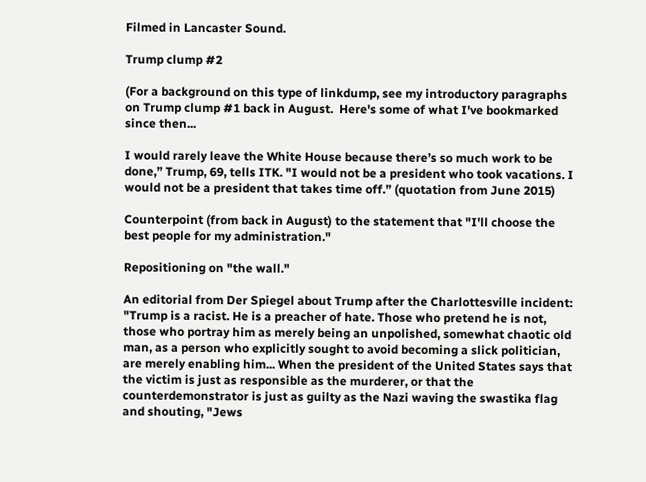Filmed in Lancaster Sound.

Trump clump #2

(For a background on this type of linkdump, see my introductory paragraphs on Trump clump #1 back in August.  Here's some of what I've bookmarked since then...

I would rarely leave the White House because there’s so much work to be done,” Trump, 69, tells ITK. "I would not be a president who took vacations. I would not be a president that takes time off.” (quotation from June 2015)

Counterpoint (from back in August) to the statement that "I'll choose the best people for my administration."

Repositioning on "the wall."

An editorial from Der Spiegel about Trump after the Charlottesville incident: "Trump is a racist. He is a preacher of hate. Those who pretend he is not, those who portray him as merely being an unpolished, somewhat chaotic old man, as a person who explicitly sought to avoid becoming a slick politician, are merely enabling him... When the president of the United States says that the victim is just as responsible as the murderer, or that the counterdemonstrator is just as guilty as the Nazi waving the swastika flag and shouting, "Jews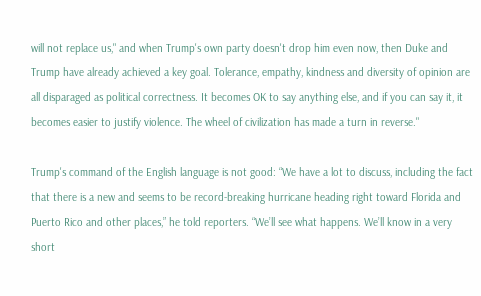will not replace us," and when Trump's own party doesn't drop him even now, then Duke and Trump have already achieved a key goal. Tolerance, empathy, kindness and diversity of opinion are all disparaged as political correctness. It becomes OK to say anything else, and if you can say it, it becomes easier to justify violence. The wheel of civilization has made a turn in reverse."

Trump's command of the English language is not good: “We have a lot to discuss, including the fact that there is a new and seems to be record-breaking hurricane heading right toward Florida and Puerto Rico and other places,” he told reporters. “We’ll see what happens. We’ll know in a very short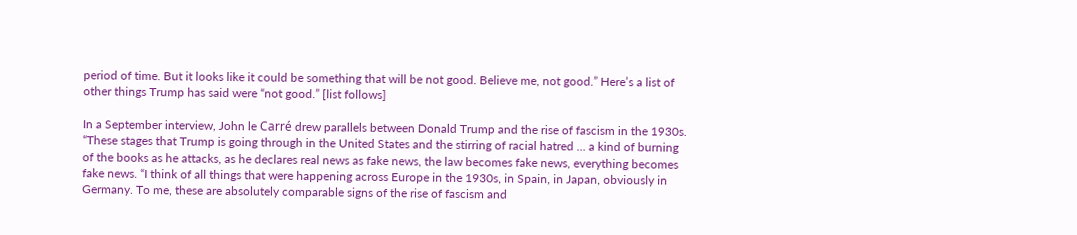period of time. But it looks like it could be something that will be not good. Believe me, not good.” Here’s a list of other things Trump has said were “not good.” [list follows]

In a September interview, John le Carré drew parallels between Donald Trump and the rise of fascism in the 1930s.  “These stages that Trump is going through in the United States and the stirring of racial hatred … a kind of burning of the books as he attacks, as he declares real news as fake news, the law becomes fake news, everything becomes fake news. “I think of all things that were happening across Europe in the 1930s, in Spain, in Japan, obviously in Germany. To me, these are absolutely comparable signs of the rise of fascism and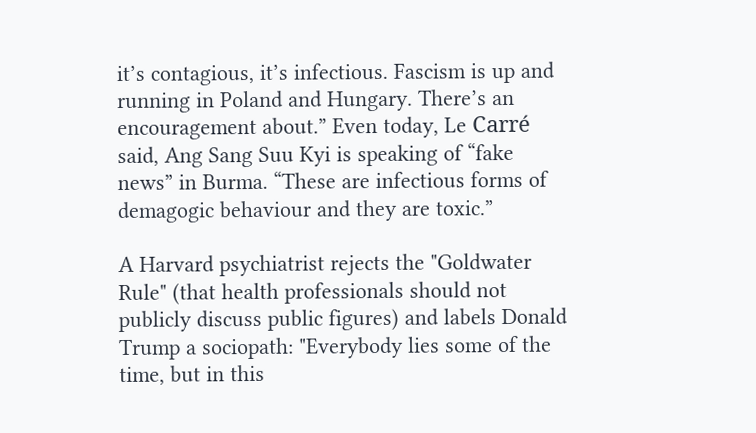it’s contagious, it’s infectious. Fascism is up and running in Poland and Hungary. There’s an encouragement about.” Even today, Le Carré said, Ang Sang Suu Kyi is speaking of “fake news” in Burma. “These are infectious forms of demagogic behaviour and they are toxic.”

A Harvard psychiatrist rejects the "Goldwater Rule" (that health professionals should not publicly discuss public figures) and labels Donald Trump a sociopath: "Everybody lies some of the time, but in this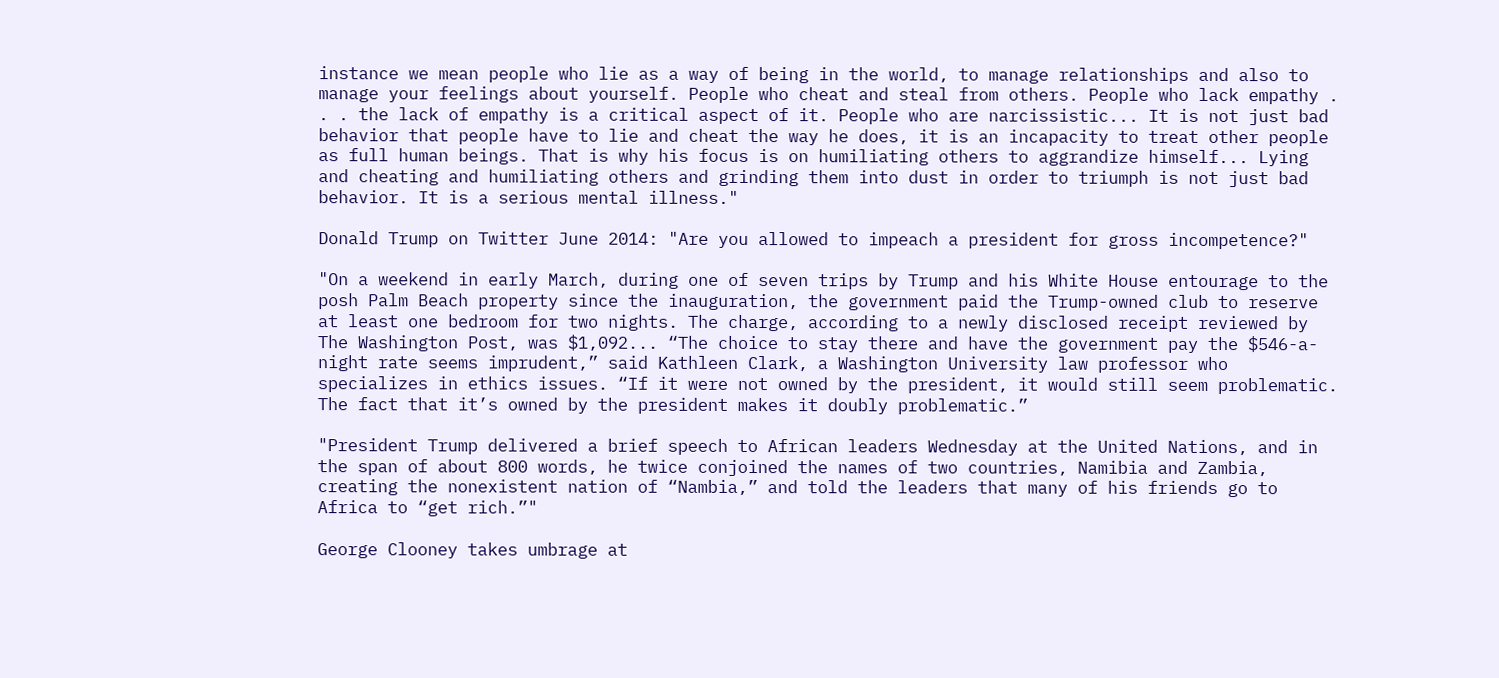instance we mean people who lie as a way of being in the world, to manage relationships and also to manage your feelings about yourself. People who cheat and steal from others. People who lack empathy . . . the lack of empathy is a critical aspect of it. People who are narcissistic... It is not just bad behavior that people have to lie and cheat the way he does, it is an incapacity to treat other people as full human beings. That is why his focus is on humiliating others to aggrandize himself... Lying and cheating and humiliating others and grinding them into dust in order to triumph is not just bad behavior. It is a serious mental illness."

Donald Trump on Twitter June 2014: "Are you allowed to impeach a president for gross incompetence?"

"On a weekend in early March, during one of seven trips by Trump and his White House entourage to the posh Palm Beach property since the inauguration, the government paid the Trump-owned club to reserve at least one bedroom for two nights. The charge, according to a newly disclosed receipt reviewed by The Washington Post, was $1,092... “The choice to stay there and have the government pay the $546-a-night rate seems imprudent,” said Kathleen Clark, a Washington University law professor who specializes in ethics issues. “If it were not owned by the president, it would still seem problematic. The fact that it’s owned by the president makes it doubly problematic.”

"President Trump delivered a brief speech to African leaders Wednesday at the United Nations, and in the span of about 800 words, he twice conjoined the names of two countries, Namibia and Zambia, creating the nonexistent nation of “Nambia,” and told the leaders that many of his friends go to Africa to “get rich.”"

George Clooney takes umbrage at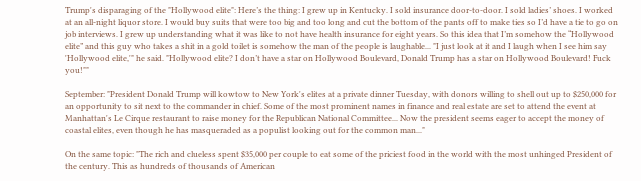Trump's disparaging of the "Hollywood elite": Here’s the thing: I grew up in Kentucky. I sold insurance door-to-door. I sold ladies’ shoes. I worked at an all-night liquor store. I would buy suits that were too big and too long and cut the bottom of the pants off to make ties so I’d have a tie to go on job interviews. I grew up understanding what it was like to not have health insurance for eight years. So this idea that I’m somehow the “Hollywood elite” and this guy who takes a shit in a gold toilet is somehow the man of the people is laughable... "I just look at it and I laugh when I see him say 'Hollywood elite,'" he said. "Hollywood elite? I don’t have a star on Hollywood Boulevard, Donald Trump has a star on Hollywood Boulevard! Fuck you!""

September: "President Donald Trump will kowtow to New York's elites at a private dinner Tuesday, with donors willing to shell out up to $250,000 for an opportunity to sit next to the commander in chief. Some of the most prominent names in finance and real estate are set to attend the event at Manhattan's Le Cirque restaurant to raise money for the Republican National Committee... Now the president seems eager to accept the money of coastal elites, even though he has masqueraded as a populist looking out for the common man..."

On the same topic: "The rich and clueless spent $35,000 per couple to eat some of the priciest food in the world with the most unhinged President of the century. This as hundreds of thousands of American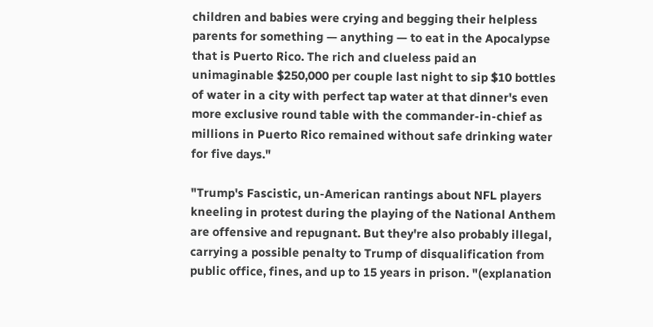children and babies were crying and begging their helpless parents for something — anything — to eat in the Apocalypse that is Puerto Rico. The rich and clueless paid an unimaginable $250,000 per couple last night to sip $10 bottles of water in a city with perfect tap water at that dinner's even more exclusive round table with the commander-in-chief as millions in Puerto Rico remained without safe drinking water for five days."

"Trump's Fascistic, un-American rantings about NFL players kneeling in protest during the playing of the National Anthem are offensive and repugnant. But they're also probably illegal, carrying a possible penalty to Trump of disqualification from public office, fines, and up to 15 years in prison. "(explanation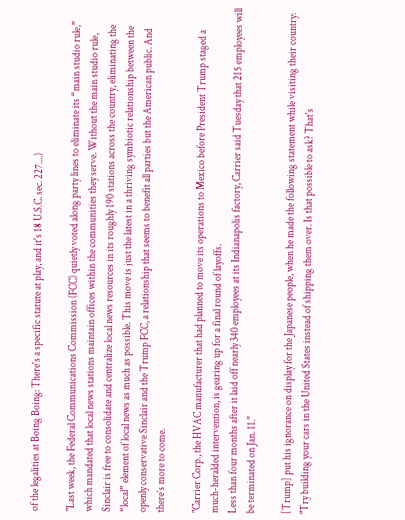of the legalities at Boing Boing: There's a specific statute at play, and it's 18 U.S.C. sec. 227....)

"Last week, the Federal Communications Commission (FCC) quietly voted along party lines to eliminate its “main studio rule,” which mandated that local news stations maintain offices within the communities they serve. Without the main studio rule, Sinclair is free to consolidate and centralize local news resources in its roughly 190 stations across the country, eliminating the “local” element of local news as much as possible. This move is just the latest in a thriving symbiotic relationship between the openly conservative Sinclair and the Trump FCC, a relationship that seems to benefit all parties but the American public. And there’s more to come.

"Carrier Corp., the HVAC manufacturer that had planned to move its operations to Mexico before President Trump staged a much-heralded intervention, is gearing up for a final round of layoffs.
Less than four months after it laid off nearly 340 employees at its Indianapolis factory, Carrier said Tuesday that 215 employees will be terminated on Jan. 11."

[Trump] put his ignorance on display for the Japanese people, when he made the following statement while visiting their country:
"Try building your cars in the United States instead of shipping them over. Is that possible to ask? That's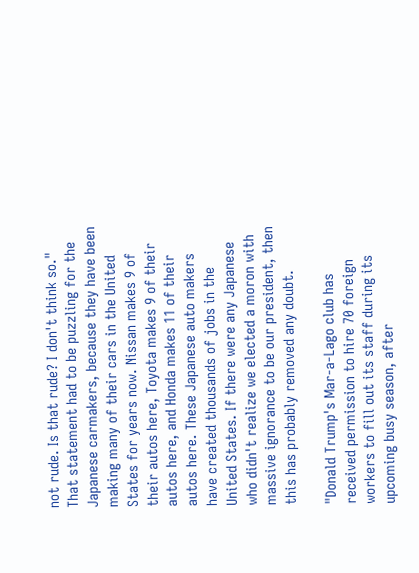not rude. Is that rude? I don't think so."
That statement had to be puzzling for the Japanese carmakers, because they have been making many of their cars in the United States for years now. Nissan makes 9 of their autos here, Toyota makes 9 of their autos here, and Honda makes 11 of their autos here. These Japanese auto makers have created thousands of jobs in the United States. If there were any Japanese who didn't realize we elected a moron with massive ignorance to be our president, then this has probably removed any doubt.

"Donald Trump's Mar-a-Lago club has received permission to hire 70 foreign workers to fill out its staff during its upcoming busy season, after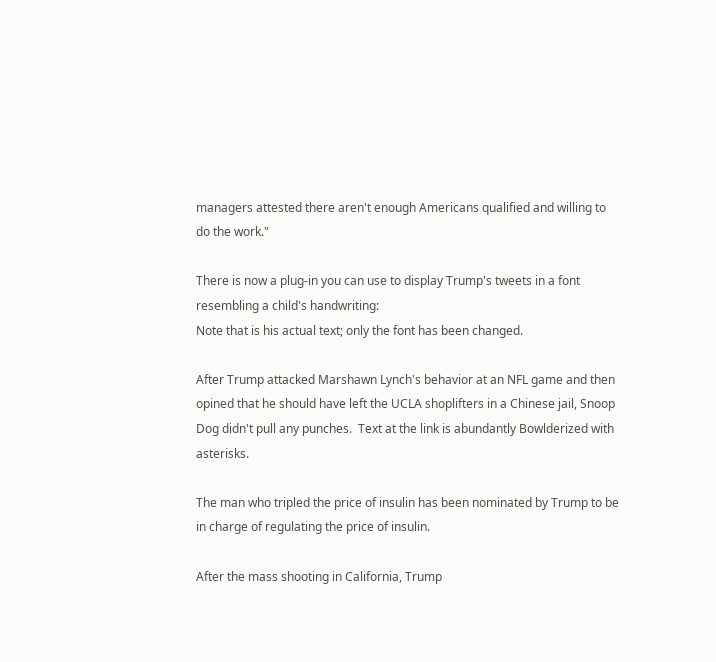managers attested there aren't enough Americans qualified and willing to do the work."

There is now a plug-in you can use to display Trump's tweets in a font resembling a child's handwriting:
Note that is his actual text; only the font has been changed.

After Trump attacked Marshawn Lynch's behavior at an NFL game and then opined that he should have left the UCLA shoplifters in a Chinese jail, Snoop Dog didn't pull any punches.  Text at the link is abundantly Bowlderized with asterisks.

The man who tripled the price of insulin has been nominated by Trump to be in charge of regulating the price of insulin.

After the mass shooting in California, Trump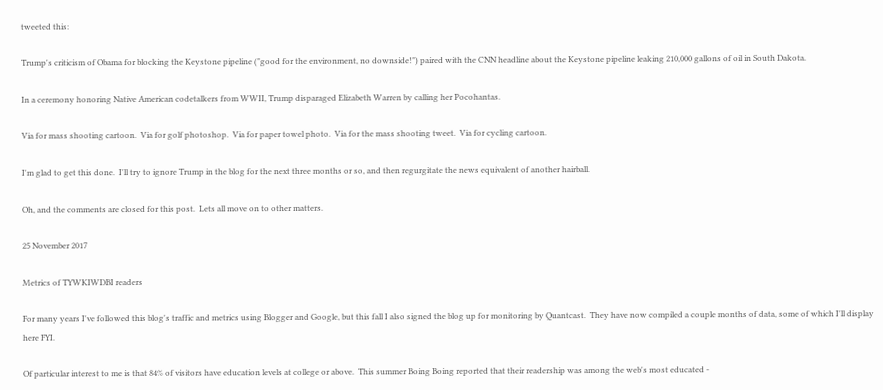tweeted this:

Trump's criticism of Obama for blocking the Keystone pipeline ("good for the environment, no downside!") paired with the CNN headline about the Keystone pipeline leaking 210,000 gallons of oil in South Dakota.

In a ceremony honoring Native American codetalkers from WWII, Trump disparaged Elizabeth Warren by calling her Pocohantas.

Via for mass shooting cartoon.  Via for golf photoshop.  Via for paper towel photo.  Via for the mass shooting tweet.  Via for cycling cartoon.

I'm glad to get this done.  I'll try to ignore Trump in the blog for the next three months or so, and then regurgitate the news equivalent of another hairball.

Oh, and the comments are closed for this post.  Lets all move on to other matters.

25 November 2017

Metrics of TYWKIWDBI readers

For many years I've followed this blog's traffic and metrics using Blogger and Google, but this fall I also signed the blog up for monitoring by Quantcast.  They have now compiled a couple months of data, some of which I'll display here FYI.

Of particular interest to me is that 84% of visitors have education levels at college or above.  This summer Boing Boing reported that their readership was among the web's most educated -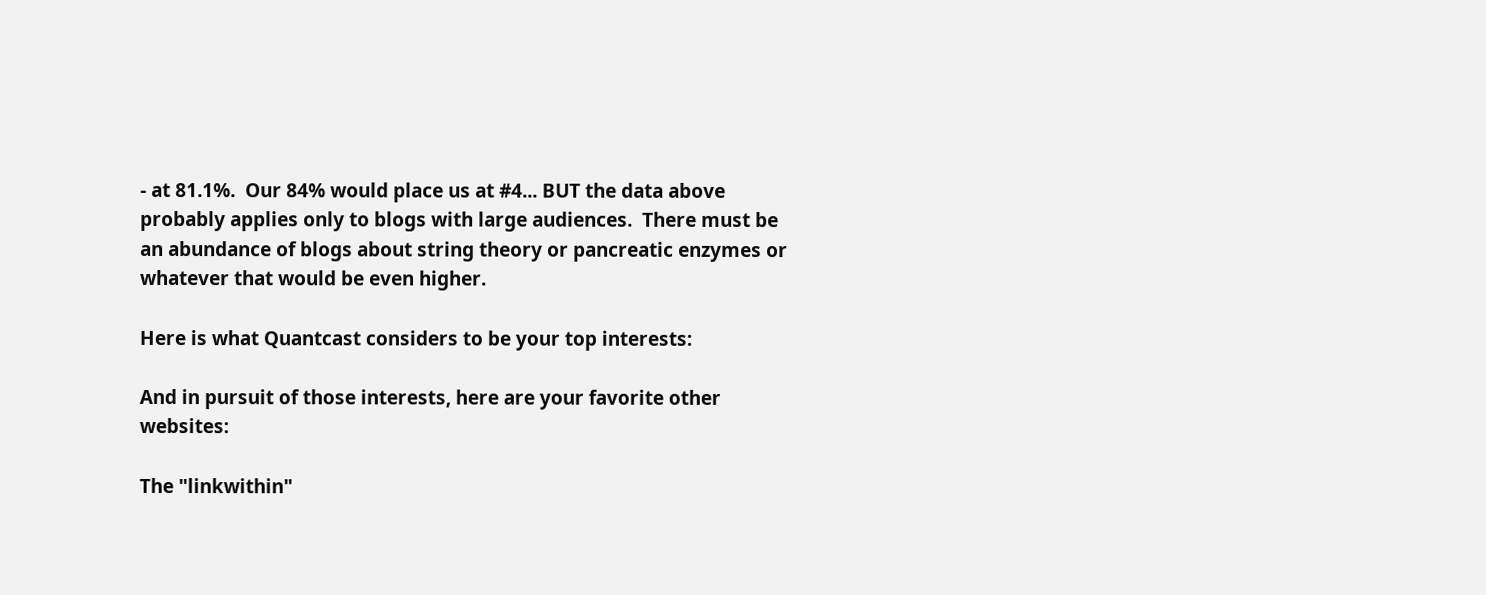- at 81.1%.  Our 84% would place us at #4... BUT the data above probably applies only to blogs with large audiences.  There must be an abundance of blogs about string theory or pancreatic enzymes or whatever that would be even higher.

Here is what Quantcast considers to be your top interests:

And in pursuit of those interests, here are your favorite other websites:

The "linkwithin"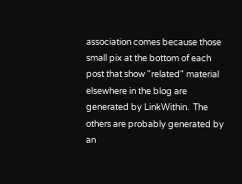association comes because those small pix at the bottom of each post that show "related" material elsewhere in the blog are generated by LinkWithin.  The others are probably generated by an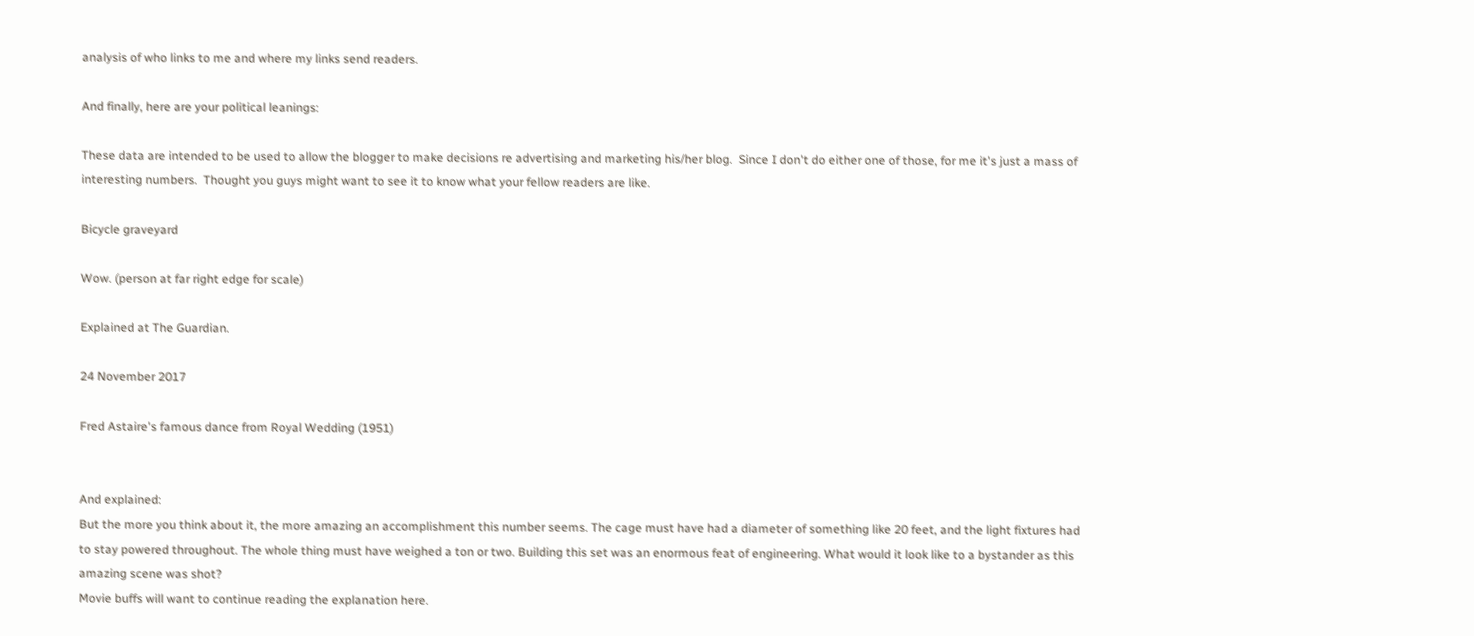analysis of who links to me and where my links send readers.

And finally, here are your political leanings:

These data are intended to be used to allow the blogger to make decisions re advertising and marketing his/her blog.  Since I don't do either one of those, for me it's just a mass of interesting numbers.  Thought you guys might want to see it to know what your fellow readers are like.

Bicycle graveyard

Wow. (person at far right edge for scale)

Explained at The Guardian.

24 November 2017

Fred Astaire's famous dance from Royal Wedding (1951)


And explained:
But the more you think about it, the more amazing an accomplishment this number seems. The cage must have had a diameter of something like 20 feet, and the light fixtures had to stay powered throughout. The whole thing must have weighed a ton or two. Building this set was an enormous feat of engineering. What would it look like to a bystander as this amazing scene was shot?
Movie buffs will want to continue reading the explanation here.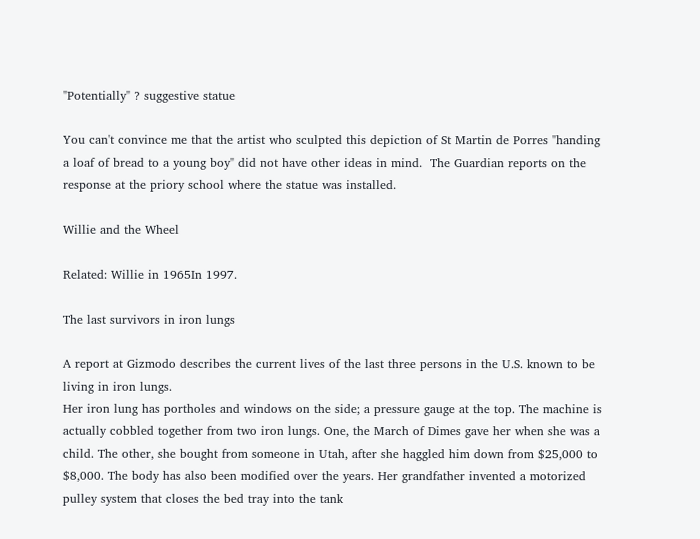"Potentially" ? suggestive statue

You can't convince me that the artist who sculpted this depiction of St Martin de Porres "handing a loaf of bread to a young boy" did not have other ideas in mind.  The Guardian reports on the response at the priory school where the statue was installed.

Willie and the Wheel

Related: Willie in 1965In 1997.

The last survivors in iron lungs

A report at Gizmodo describes the current lives of the last three persons in the U.S. known to be living in iron lungs.
Her iron lung has portholes and windows on the side; a pressure gauge at the top. The machine is actually cobbled together from two iron lungs. One, the March of Dimes gave her when she was a child. The other, she bought from someone in Utah, after she haggled him down from $25,000 to $8,000. The body has also been modified over the years. Her grandfather invented a motorized pulley system that closes the bed tray into the tank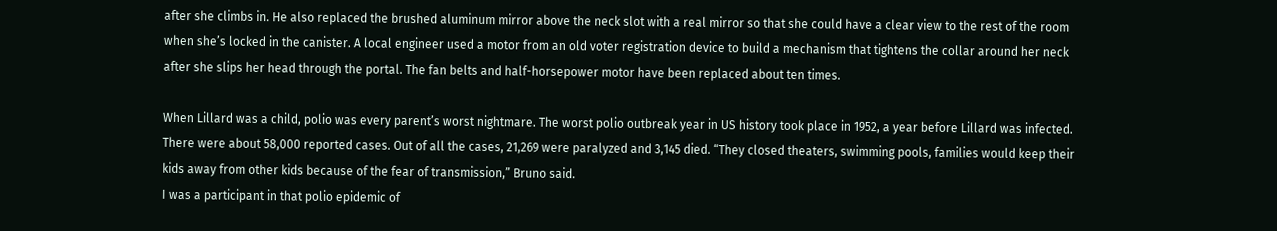after she climbs in. He also replaced the brushed aluminum mirror above the neck slot with a real mirror so that she could have a clear view to the rest of the room when she’s locked in the canister. A local engineer used a motor from an old voter registration device to build a mechanism that tightens the collar around her neck after she slips her head through the portal. The fan belts and half-horsepower motor have been replaced about ten times.

When Lillard was a child, polio was every parent’s worst nightmare. The worst polio outbreak year in US history took place in 1952, a year before Lillard was infected. There were about 58,000 reported cases. Out of all the cases, 21,269 were paralyzed and 3,145 died. “They closed theaters, swimming pools, families would keep their kids away from other kids because of the fear of transmission,” Bruno said.
I was a participant in that polio epidemic of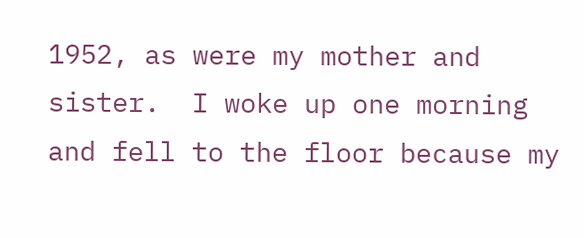1952, as were my mother and sister.  I woke up one morning and fell to the floor because my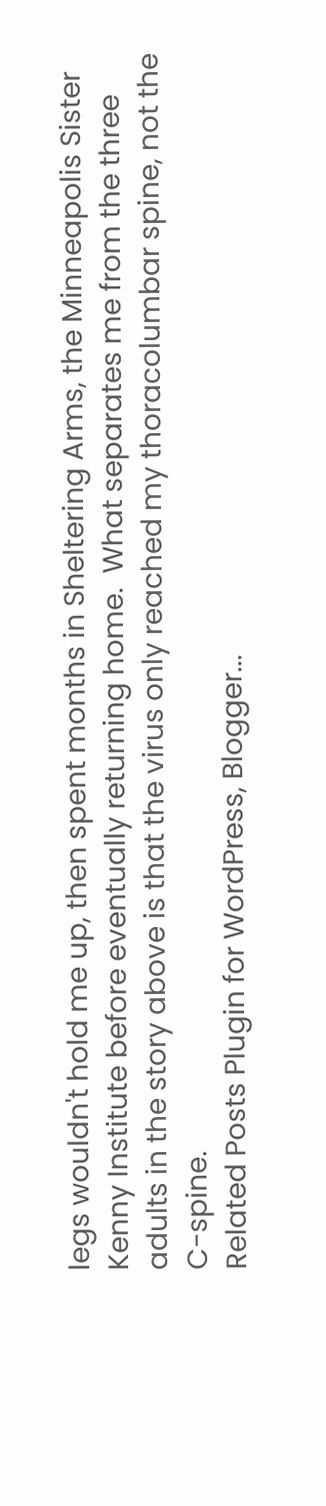legs wouldn't hold me up, then spent months in Sheltering Arms, the Minneapolis Sister Kenny Institute before eventually returning home.  What separates me from the three adults in the story above is that the virus only reached my thoracolumbar spine, not the C-spine.
Related Posts Plugin for WordPress, Blogger...